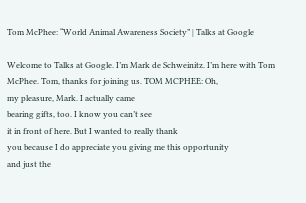Tom McPhee: “World Animal Awareness Society” | Talks at Google

Welcome to Talks at Google. I’m Mark de Schweinitz. I’m here with Tom McPhee. Tom, thanks for joining us. TOM MCPHEE: Oh,
my pleasure, Mark. I actually came
bearing gifts, too. I know you can’t see
it in front of here. But I wanted to really thank
you because I do appreciate you giving me this opportunity
and just the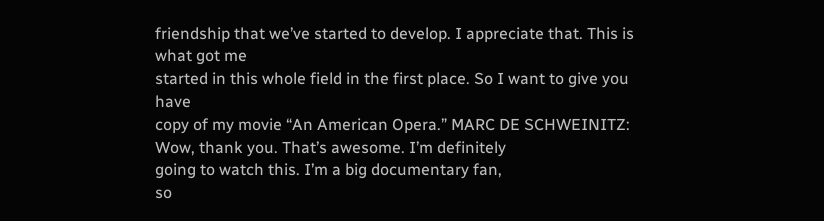friendship that we’ve started to develop. I appreciate that. This is what got me
started in this whole field in the first place. So I want to give you have
copy of my movie “An American Opera.” MARC DE SCHWEINITZ:
Wow, thank you. That’s awesome. I’m definitely
going to watch this. I’m a big documentary fan,
so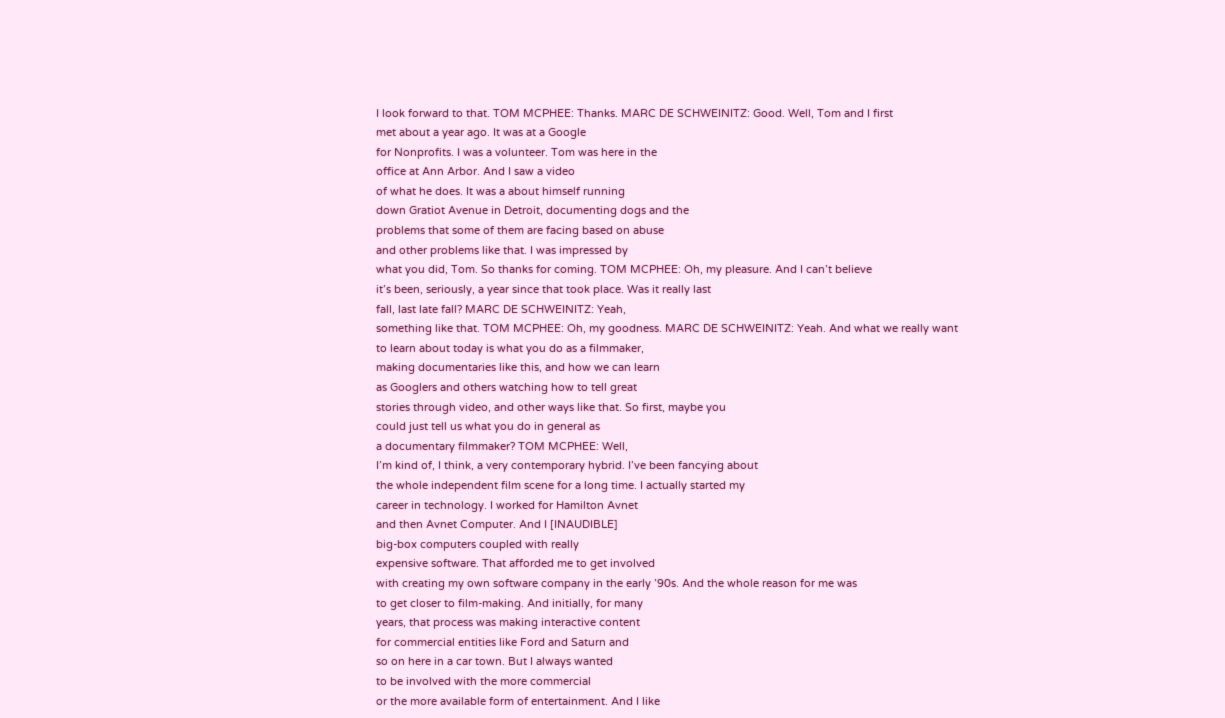I look forward to that. TOM MCPHEE: Thanks. MARC DE SCHWEINITZ: Good. Well, Tom and I first
met about a year ago. It was at a Google
for Nonprofits. I was a volunteer. Tom was here in the
office at Ann Arbor. And I saw a video
of what he does. It was a about himself running
down Gratiot Avenue in Detroit, documenting dogs and the
problems that some of them are facing based on abuse
and other problems like that. I was impressed by
what you did, Tom. So thanks for coming. TOM MCPHEE: Oh, my pleasure. And I can’t believe
it’s been, seriously, a year since that took place. Was it really last
fall, last late fall? MARC DE SCHWEINITZ: Yeah,
something like that. TOM MCPHEE: Oh, my goodness. MARC DE SCHWEINITZ: Yeah. And what we really want
to learn about today is what you do as a filmmaker,
making documentaries like this, and how we can learn
as Googlers and others watching how to tell great
stories through video, and other ways like that. So first, maybe you
could just tell us what you do in general as
a documentary filmmaker? TOM MCPHEE: Well,
I’m kind of, I think, a very contemporary hybrid. I’ve been fancying about
the whole independent film scene for a long time. I actually started my
career in technology. I worked for Hamilton Avnet
and then Avnet Computer. And I [INAUDIBLE]
big-box computers coupled with really
expensive software. That afforded me to get involved
with creating my own software company in the early ’90s. And the whole reason for me was
to get closer to film-making. And initially, for many
years, that process was making interactive content
for commercial entities like Ford and Saturn and
so on here in a car town. But I always wanted
to be involved with the more commercial
or the more available form of entertainment. And I like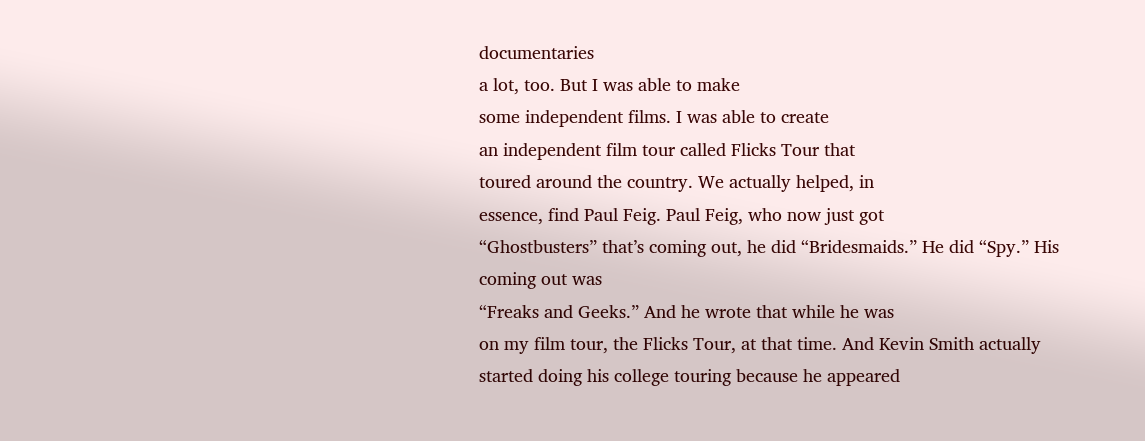documentaries
a lot, too. But I was able to make
some independent films. I was able to create
an independent film tour called Flicks Tour that
toured around the country. We actually helped, in
essence, find Paul Feig. Paul Feig, who now just got
“Ghostbusters” that’s coming out, he did “Bridesmaids.” He did “Spy.” His coming out was
“Freaks and Geeks.” And he wrote that while he was
on my film tour, the Flicks Tour, at that time. And Kevin Smith actually
started doing his college touring because he appeared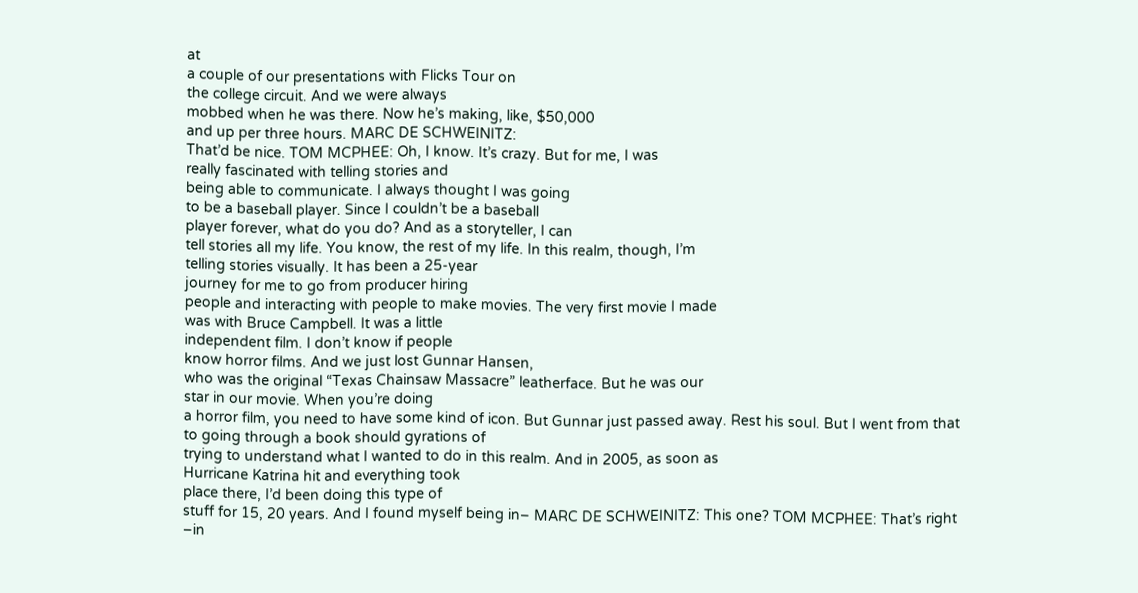at
a couple of our presentations with Flicks Tour on
the college circuit. And we were always
mobbed when he was there. Now he’s making, like, $50,000
and up per three hours. MARC DE SCHWEINITZ:
That’d be nice. TOM MCPHEE: Oh, I know. It’s crazy. But for me, I was
really fascinated with telling stories and
being able to communicate. I always thought I was going
to be a baseball player. Since I couldn’t be a baseball
player forever, what do you do? And as a storyteller, I can
tell stories all my life. You know, the rest of my life. In this realm, though, I’m
telling stories visually. It has been a 25-year
journey for me to go from producer hiring
people and interacting with people to make movies. The very first movie I made
was with Bruce Campbell. It was a little
independent film. I don’t know if people
know horror films. And we just lost Gunnar Hansen,
who was the original “Texas Chainsaw Massacre” leatherface. But he was our
star in our movie. When you’re doing
a horror film, you need to have some kind of icon. But Gunnar just passed away. Rest his soul. But I went from that
to going through a book should gyrations of
trying to understand what I wanted to do in this realm. And in 2005, as soon as
Hurricane Katrina hit and everything took
place there, I’d been doing this type of
stuff for 15, 20 years. And I found myself being in– MARC DE SCHWEINITZ: This one? TOM MCPHEE: That’s right
–in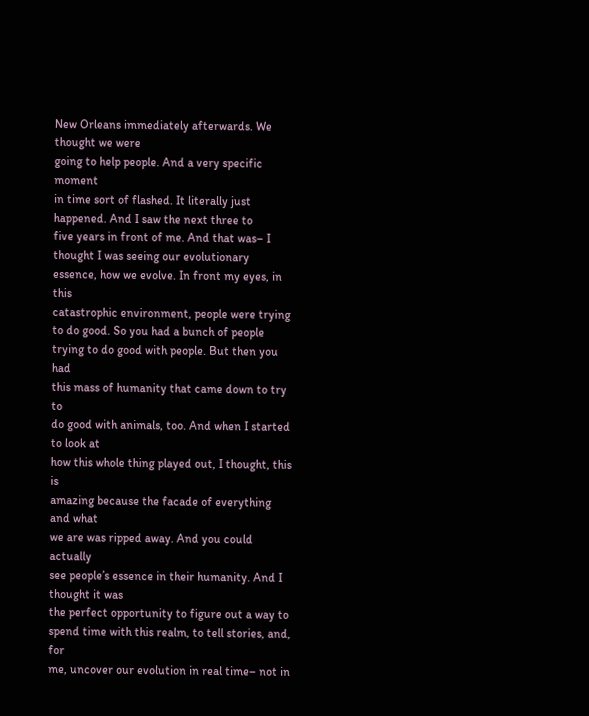New Orleans immediately afterwards. We thought we were
going to help people. And a very specific moment
in time sort of flashed. It literally just happened. And I saw the next three to
five years in front of me. And that was– I
thought I was seeing our evolutionary
essence, how we evolve. In front my eyes, in this
catastrophic environment, people were trying to do good. So you had a bunch of people
trying to do good with people. But then you had
this mass of humanity that came down to try to
do good with animals, too. And when I started to look at
how this whole thing played out, I thought, this is
amazing because the facade of everything and what
we are was ripped away. And you could actually
see people’s essence in their humanity. And I thought it was
the perfect opportunity to figure out a way to
spend time with this realm, to tell stories, and, for
me, uncover our evolution in real time– not in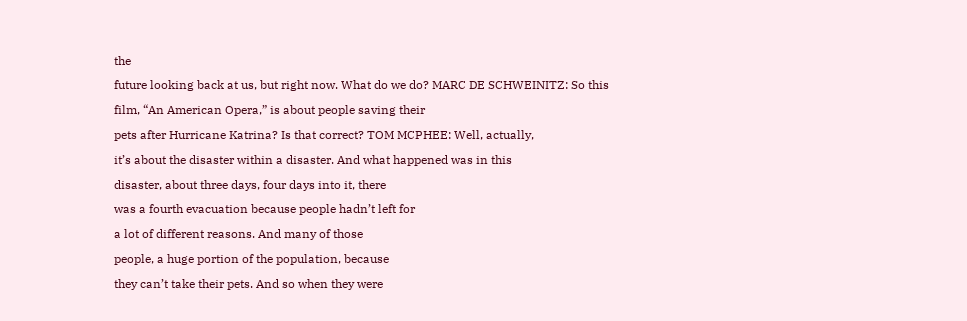the
future looking back at us, but right now. What do we do? MARC DE SCHWEINITZ: So this
film, “An American Opera,” is about people saving their
pets after Hurricane Katrina? Is that correct? TOM MCPHEE: Well, actually,
it’s about the disaster within a disaster. And what happened was in this
disaster, about three days, four days into it, there
was a fourth evacuation because people hadn’t left for
a lot of different reasons. And many of those
people, a huge portion of the population, because
they can’t take their pets. And so when they were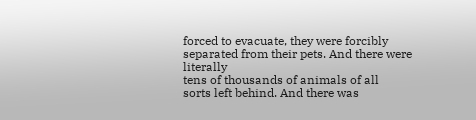forced to evacuate, they were forcibly
separated from their pets. And there were literally
tens of thousands of animals of all
sorts left behind. And there was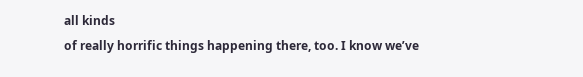all kinds
of really horrific things happening there, too. I know we’ve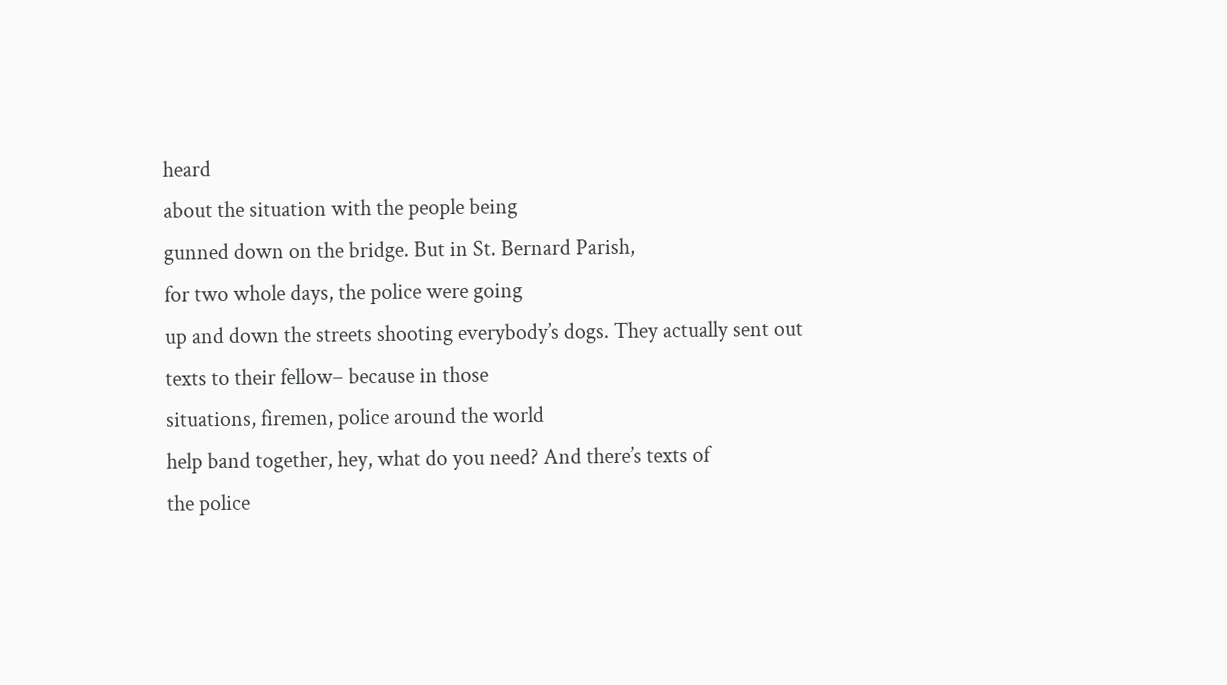heard
about the situation with the people being
gunned down on the bridge. But in St. Bernard Parish,
for two whole days, the police were going
up and down the streets shooting everybody’s dogs. They actually sent out
texts to their fellow– because in those
situations, firemen, police around the world
help band together, hey, what do you need? And there’s texts of
the police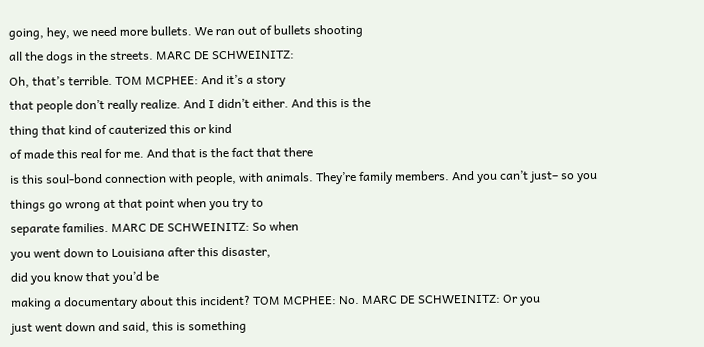going, hey, we need more bullets. We ran out of bullets shooting
all the dogs in the streets. MARC DE SCHWEINITZ:
Oh, that’s terrible. TOM MCPHEE: And it’s a story
that people don’t really realize. And I didn’t either. And this is the
thing that kind of cauterized this or kind
of made this real for me. And that is the fact that there
is this soul-bond connection with people, with animals. They’re family members. And you can’t just– so you
things go wrong at that point when you try to
separate families. MARC DE SCHWEINITZ: So when
you went down to Louisiana after this disaster,
did you know that you’d be
making a documentary about this incident? TOM MCPHEE: No. MARC DE SCHWEINITZ: Or you
just went down and said, this is something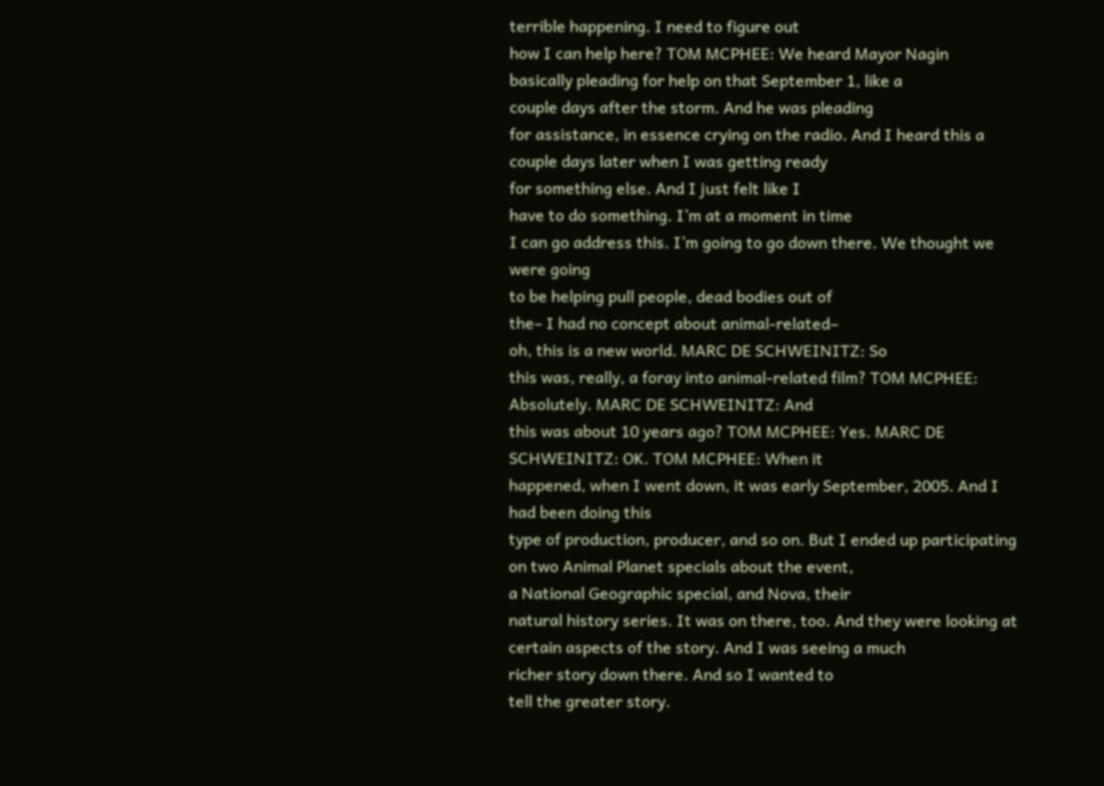terrible happening. I need to figure out
how I can help here? TOM MCPHEE: We heard Mayor Nagin
basically pleading for help on that September 1, like a
couple days after the storm. And he was pleading
for assistance, in essence crying on the radio. And I heard this a
couple days later when I was getting ready
for something else. And I just felt like I
have to do something. I’m at a moment in time
I can go address this. I’m going to go down there. We thought we were going
to be helping pull people, dead bodies out of
the– I had no concept about animal-related–
oh, this is a new world. MARC DE SCHWEINITZ: So
this was, really, a foray into animal-related film? TOM MCPHEE: Absolutely. MARC DE SCHWEINITZ: And
this was about 10 years ago? TOM MCPHEE: Yes. MARC DE SCHWEINITZ: OK. TOM MCPHEE: When it
happened, when I went down, it was early September, 2005. And I had been doing this
type of production, producer, and so on. But I ended up participating
on two Animal Planet specials about the event,
a National Geographic special, and Nova, their
natural history series. It was on there, too. And they were looking at
certain aspects of the story. And I was seeing a much
richer story down there. And so I wanted to
tell the greater story.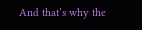And that’s why the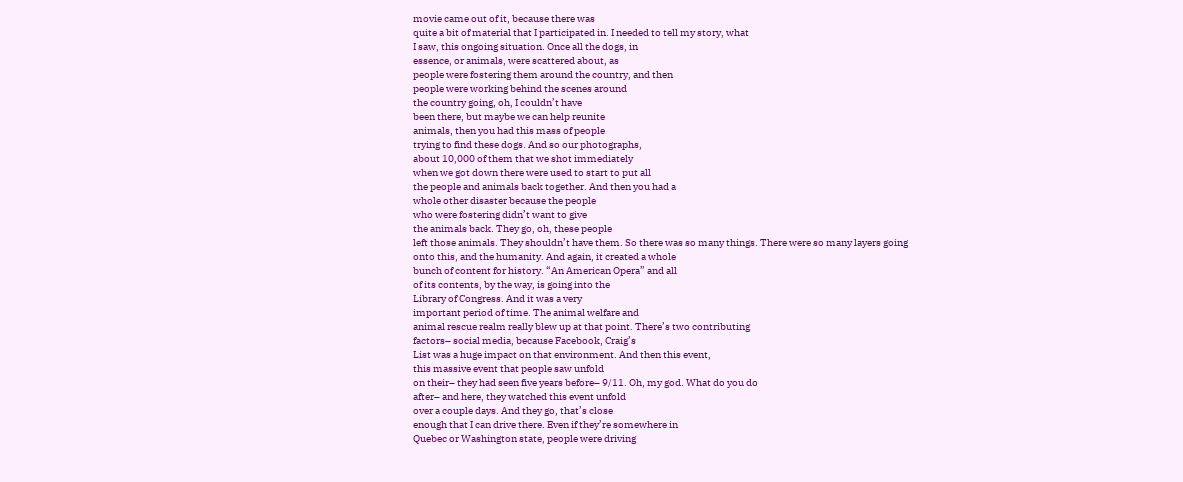movie came out of it, because there was
quite a bit of material that I participated in. I needed to tell my story, what
I saw, this ongoing situation. Once all the dogs, in
essence, or animals, were scattered about, as
people were fostering them around the country, and then
people were working behind the scenes around
the country going, oh, I couldn’t have
been there, but maybe we can help reunite
animals, then you had this mass of people
trying to find these dogs. And so our photographs,
about 10,000 of them that we shot immediately
when we got down there were used to start to put all
the people and animals back together. And then you had a
whole other disaster because the people
who were fostering didn’t want to give
the animals back. They go, oh, these people
left those animals. They shouldn’t have them. So there was so many things. There were so many layers going
onto this, and the humanity. And again, it created a whole
bunch of content for history. “An American Opera” and all
of its contents, by the way, is going into the
Library of Congress. And it was a very
important period of time. The animal welfare and
animal rescue realm really blew up at that point. There’s two contributing
factors– social media, because Facebook, Craig’s
List was a huge impact on that environment. And then this event,
this massive event that people saw unfold
on their– they had seen five years before– 9/11. Oh, my god. What do you do
after– and here, they watched this event unfold
over a couple days. And they go, that’s close
enough that I can drive there. Even if they’re somewhere in
Quebec or Washington state, people were driving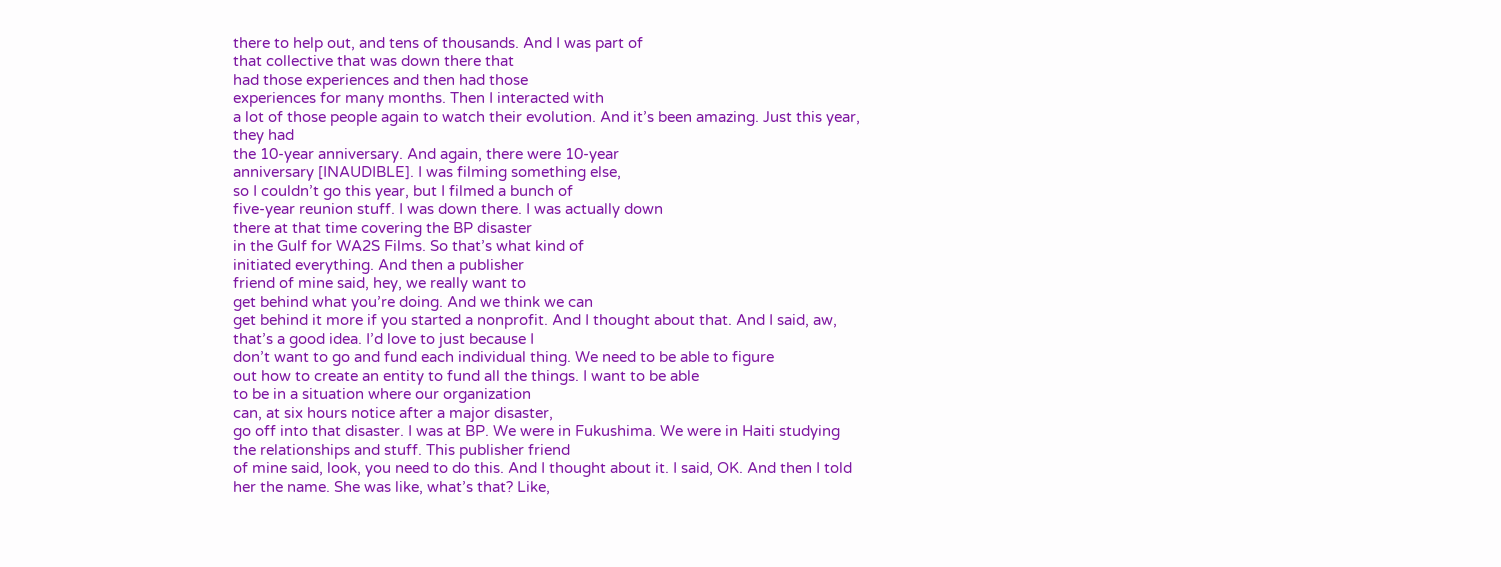there to help out, and tens of thousands. And I was part of
that collective that was down there that
had those experiences and then had those
experiences for many months. Then I interacted with
a lot of those people again to watch their evolution. And it’s been amazing. Just this year, they had
the 10-year anniversary. And again, there were 10-year
anniversary [INAUDIBLE]. I was filming something else,
so I couldn’t go this year, but I filmed a bunch of
five-year reunion stuff. I was down there. I was actually down
there at that time covering the BP disaster
in the Gulf for WA2S Films. So that’s what kind of
initiated everything. And then a publisher
friend of mine said, hey, we really want to
get behind what you’re doing. And we think we can
get behind it more if you started a nonprofit. And I thought about that. And I said, aw,
that’s a good idea. I’d love to just because I
don’t want to go and fund each individual thing. We need to be able to figure
out how to create an entity to fund all the things. I want to be able
to be in a situation where our organization
can, at six hours notice after a major disaster,
go off into that disaster. I was at BP. We were in Fukushima. We were in Haiti studying
the relationships and stuff. This publisher friend
of mine said, look, you need to do this. And I thought about it. I said, OK. And then I told her the name. She was like, what’s that? Like,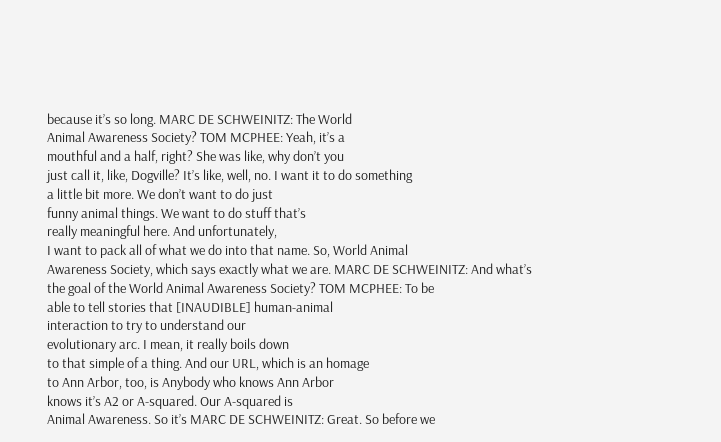because it’s so long. MARC DE SCHWEINITZ: The World
Animal Awareness Society? TOM MCPHEE: Yeah, it’s a
mouthful and a half, right? She was like, why don’t you
just call it, like, Dogville? It’s like, well, no. I want it to do something
a little bit more. We don’t want to do just
funny animal things. We want to do stuff that’s
really meaningful here. And unfortunately,
I want to pack all of what we do into that name. So, World Animal
Awareness Society, which says exactly what we are. MARC DE SCHWEINITZ: And what’s
the goal of the World Animal Awareness Society? TOM MCPHEE: To be
able to tell stories that [INAUDIBLE] human-animal
interaction to try to understand our
evolutionary arc. I mean, it really boils down
to that simple of a thing. And our URL, which is an homage
to Ann Arbor, too, is Anybody who knows Ann Arbor
knows it’s A2 or A-squared. Our A-squared is
Animal Awareness. So it’s MARC DE SCHWEINITZ: Great. So before we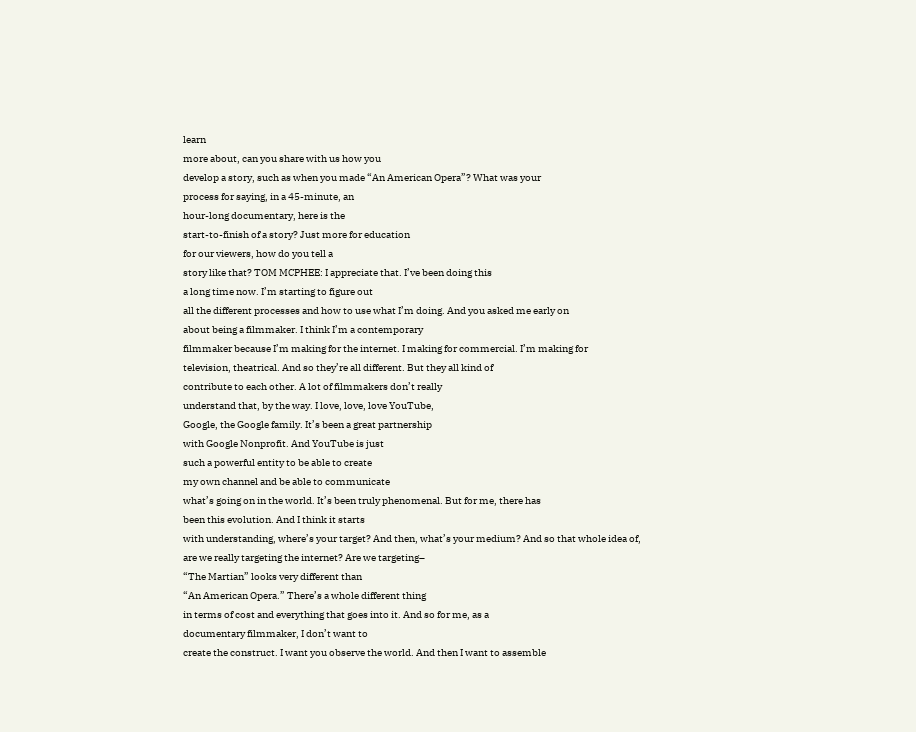learn
more about, can you share with us how you
develop a story, such as when you made “An American Opera”? What was your
process for saying, in a 45-minute, an
hour-long documentary, here is the
start-to-finish of a story? Just more for education
for our viewers, how do you tell a
story like that? TOM MCPHEE: I appreciate that. I’ve been doing this
a long time now. I’m starting to figure out
all the different processes and how to use what I’m doing. And you asked me early on
about being a filmmaker. I think I’m a contemporary
filmmaker because I’m making for the internet. I making for commercial. I’m making for
television, theatrical. And so they’re all different. But they all kind of
contribute to each other. A lot of filmmakers don’t really
understand that, by the way. I love, love, love YouTube,
Google, the Google family. It’s been a great partnership
with Google Nonprofit. And YouTube is just
such a powerful entity to be able to create
my own channel and be able to communicate
what’s going on in the world. It’s been truly phenomenal. But for me, there has
been this evolution. And I think it starts
with understanding, where’s your target? And then, what’s your medium? And so that whole idea of,
are we really targeting the internet? Are we targeting–
“The Martian” looks very different than
“An American Opera.” There’s a whole different thing
in terms of cost and everything that goes into it. And so for me, as a
documentary filmmaker, I don’t want to
create the construct. I want you observe the world. And then I want to assemble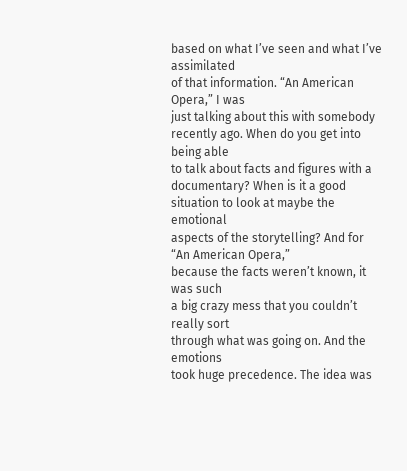based on what I’ve seen and what I’ve assimilated
of that information. “An American Opera,” I was
just talking about this with somebody recently ago. When do you get into being able
to talk about facts and figures with a documentary? When is it a good
situation to look at maybe the emotional
aspects of the storytelling? And for “An American Opera,”
because the facts weren’t known, it was such
a big crazy mess that you couldn’t really sort
through what was going on. And the emotions
took huge precedence. The idea was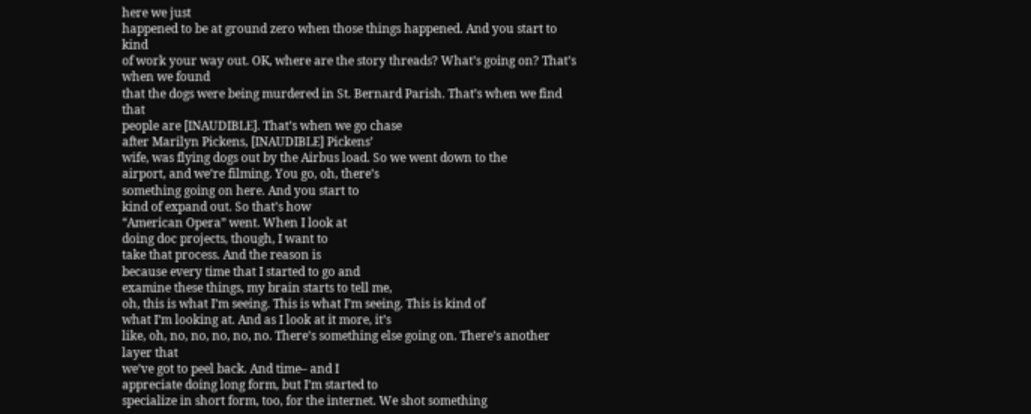here we just
happened to be at ground zero when those things happened. And you start to kind
of work your way out. OK, where are the story threads? What’s going on? That’s when we found
that the dogs were being murdered in St. Bernard Parish. That’s when we find that
people are [INAUDIBLE]. That’s when we go chase
after Marilyn Pickens, [INAUDIBLE] Pickens’
wife, was flying dogs out by the Airbus load. So we went down to the
airport, and we’re filming. You go, oh, there’s
something going on here. And you start to
kind of expand out. So that’s how
“American Opera” went. When I look at
doing doc projects, though, I want to
take that process. And the reason is
because every time that I started to go and
examine these things, my brain starts to tell me,
oh, this is what I’m seeing. This is what I’m seeing. This is kind of
what I’m looking at. And as I look at it more, it’s
like, oh, no, no, no, no, no. There’s something else going on. There’s another layer that
we’ve got to peel back. And time– and I
appreciate doing long form, but I’m started to
specialize in short form, too, for the internet. We shot something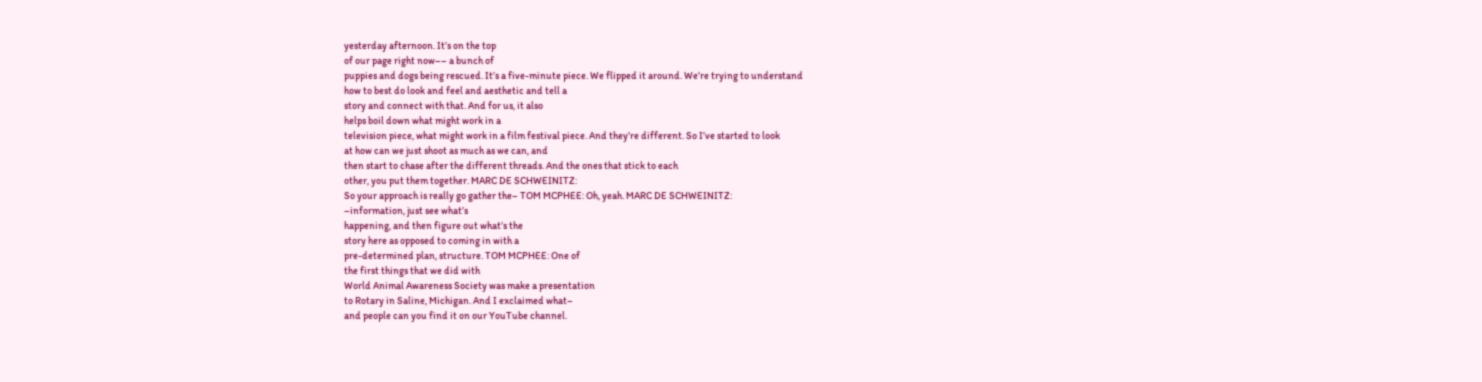yesterday afternoon. It’s on the top
of our page right now–– a bunch of
puppies and dogs being rescued. It’s a five-minute piece. We flipped it around. We’re trying to understand
how to best do look and feel and aesthetic and tell a
story and connect with that. And for us, it also
helps boil down what might work in a
television piece, what might work in a film festival piece. And they’re different. So I’ve started to look
at how can we just shoot as much as we can, and
then start to chase after the different threads. And the ones that stick to each
other, you put them together. MARC DE SCHWEINITZ:
So your approach is really go gather the– TOM MCPHEE: Oh, yeah. MARC DE SCHWEINITZ:
–information, just see what’s
happening, and then figure out what’s the
story here as opposed to coming in with a
pre-determined plan, structure. TOM MCPHEE: One of
the first things that we did with
World Animal Awareness Society was make a presentation
to Rotary in Saline, Michigan. And I exclaimed what–
and people can you find it on our YouTube channel.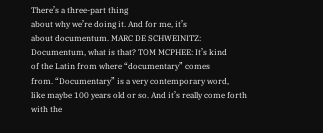There’s a three-part thing
about why we’re doing it. And for me, it’s
about documentum. MARC DE SCHWEINITZ:
Documentum, what is that? TOM MCPHEE: It’s kind
of the Latin from where “documentary” comes
from. “Documentary” is a very contemporary word,
like maybe 100 years old or so. And it’s really come forth
with the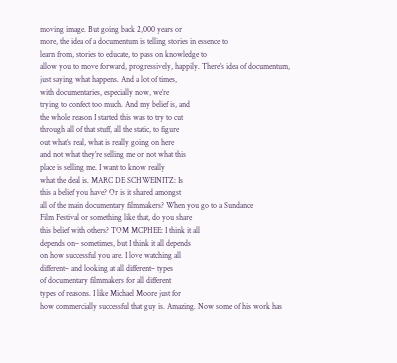moving image. But going back 2,000 years or
more, the idea of a documentum is telling stories in essence to
learn from, stories to educate, to pass on knowledge to
allow you to move forward, progressively, happily. There’s idea of documentum,
just saying what happens. And a lot of times,
with documentaries, especially now, we’re
trying to confect too much. And my belief is, and
the whole reason I started this was to try to cut
through all of that stuff, all the static, to figure
out what’s real, what is really going on here
and not what they’re selling me or not what this
place is selling me. I want to know really
what the deal is. MARC DE SCHWEINITZ: Is
this a belief you have? Or is it shared amongst
all of the main documentary filmmakers? When you go to a Sundance
Film Festival or something like that, do you share
this belief with others? TOM MCPHEE: I think it all
depends on– sometimes, but I think it all depends
on how successful you are. I love watching all
different– and looking at all different– types
of documentary filmmakers for all different
types of reasons. I like Michael Moore just for
how commercially successful that guy is. Amazing. Now some of his work has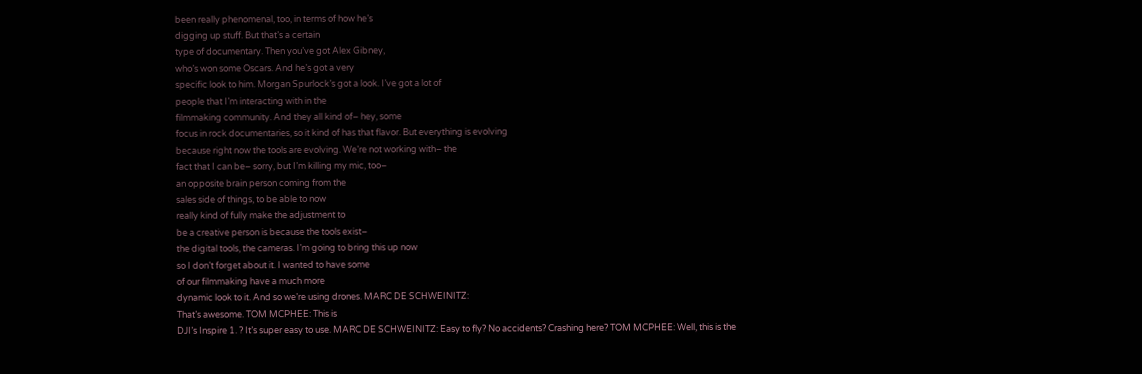been really phenomenal, too, in terms of how he’s
digging up stuff. But that’s a certain
type of documentary. Then you’ve got Alex Gibney,
who’s won some Oscars. And he’s got a very
specific look to him. Morgan Spurlock’s got a look. I’ve got a lot of
people that I’m interacting with in the
filmmaking community. And they all kind of– hey, some
focus in rock documentaries, so it kind of has that flavor. But everything is evolving
because right now the tools are evolving. We’re not working with– the
fact that I can be– sorry, but I’m killing my mic, too–
an opposite brain person coming from the
sales side of things, to be able to now
really kind of fully make the adjustment to
be a creative person is because the tools exist–
the digital tools, the cameras. I’m going to bring this up now
so I don’t forget about it. I wanted to have some
of our filmmaking have a much more
dynamic look to it. And so we’re using drones. MARC DE SCHWEINITZ:
That’s awesome. TOM MCPHEE: This is
DJI’s Inspire 1. ? It’s super easy to use. MARC DE SCHWEINITZ: Easy to fly? No accidents? Crashing here? TOM MCPHEE: Well, this is the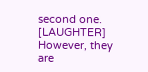second one. [LAUGHTER] However, they are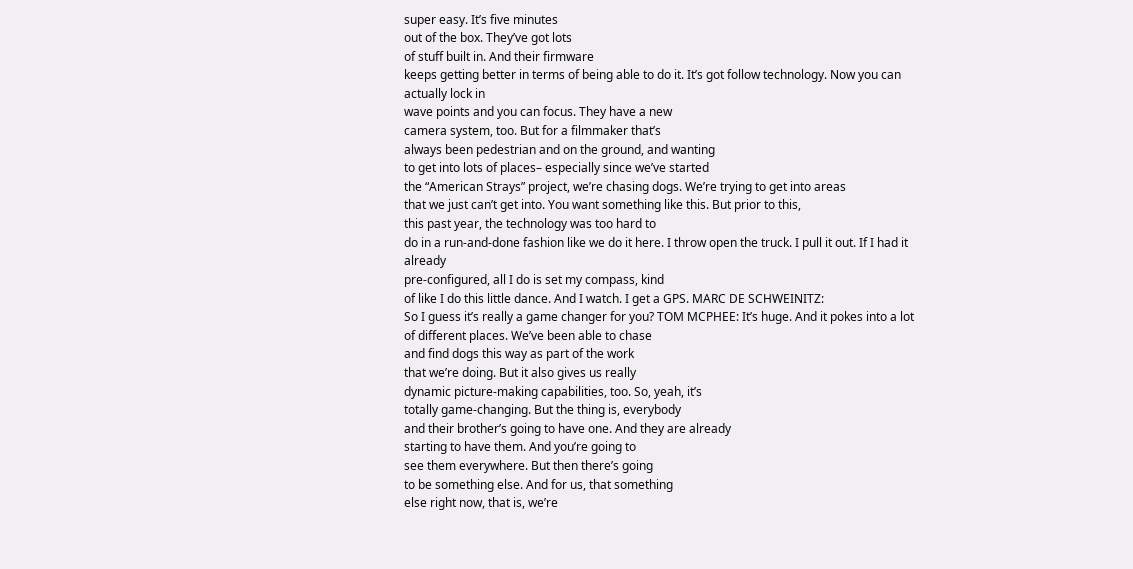super easy. It’s five minutes
out of the box. They’ve got lots
of stuff built in. And their firmware
keeps getting better in terms of being able to do it. It’s got follow technology. Now you can actually lock in
wave points and you can focus. They have a new
camera system, too. But for a filmmaker that’s
always been pedestrian and on the ground, and wanting
to get into lots of places– especially since we’ve started
the “American Strays” project, we’re chasing dogs. We’re trying to get into areas
that we just can’t get into. You want something like this. But prior to this,
this past year, the technology was too hard to
do in a run-and-done fashion like we do it here. I throw open the truck. I pull it out. If I had it already
pre-configured, all I do is set my compass, kind
of like I do this little dance. And I watch. I get a GPS. MARC DE SCHWEINITZ:
So I guess it’s really a game changer for you? TOM MCPHEE: It’s huge. And it pokes into a lot
of different places. We’ve been able to chase
and find dogs this way as part of the work
that we’re doing. But it also gives us really
dynamic picture-making capabilities, too. So, yeah, it’s
totally game-changing. But the thing is, everybody
and their brother’s going to have one. And they are already
starting to have them. And you’re going to
see them everywhere. But then there’s going
to be something else. And for us, that something
else right now, that is, we’re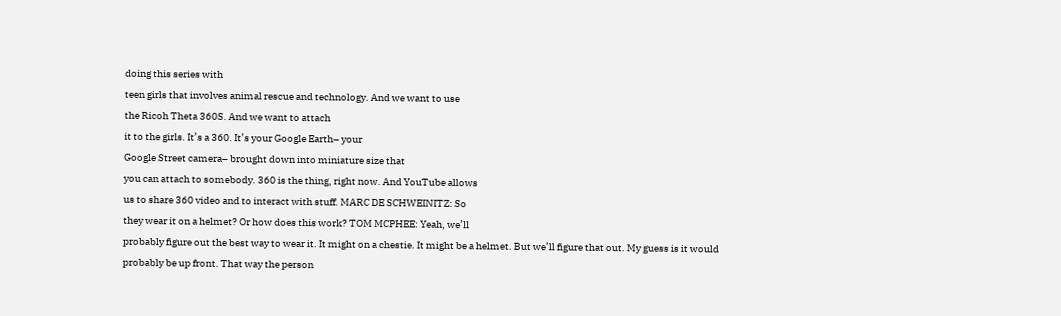doing this series with
teen girls that involves animal rescue and technology. And we want to use
the Ricoh Theta 360S. And we want to attach
it to the girls. It’s a 360. It’s your Google Earth– your
Google Street camera– brought down into miniature size that
you can attach to somebody. 360 is the thing, right now. And YouTube allows
us to share 360 video and to interact with stuff. MARC DE SCHWEINITZ: So
they wear it on a helmet? Or how does this work? TOM MCPHEE: Yeah, we’ll
probably figure out the best way to wear it. It might on a chestie. It might be a helmet. But we’ll figure that out. My guess is it would
probably be up front. That way the person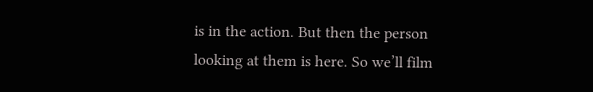is in the action. But then the person
looking at them is here. So we’ll film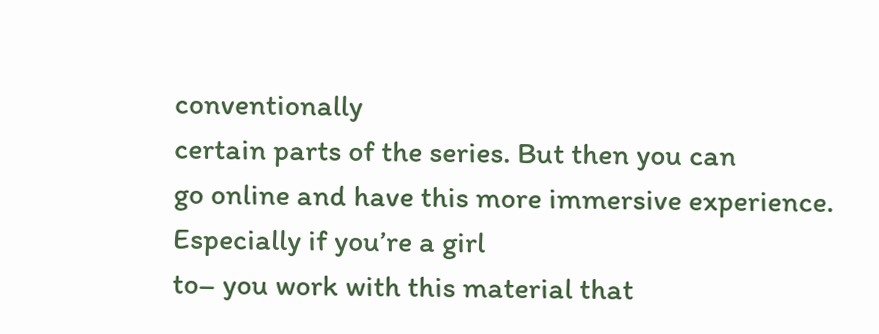conventionally
certain parts of the series. But then you can
go online and have this more immersive experience. Especially if you’re a girl
to– you work with this material that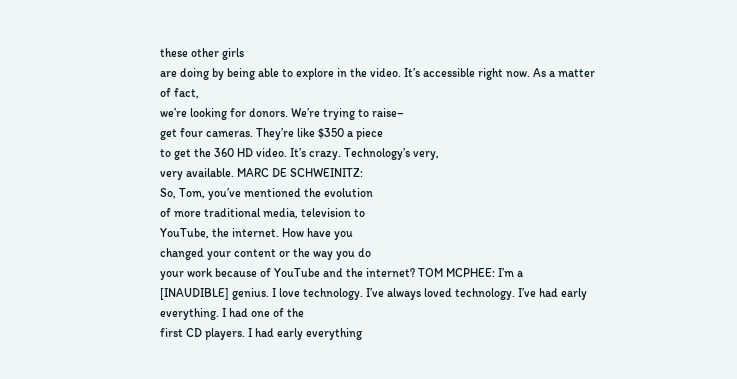these other girls
are doing by being able to explore in the video. It’s accessible right now. As a matter of fact,
we’re looking for donors. We’re trying to raise–
get four cameras. They’re like $350 a piece
to get the 360 HD video. It’s crazy. Technology’s very,
very available. MARC DE SCHWEINITZ:
So, Tom, you’ve mentioned the evolution
of more traditional media, television to
YouTube, the internet. How have you
changed your content or the way you do
your work because of YouTube and the internet? TOM MCPHEE: I’m a
[INAUDIBLE] genius. I love technology. I’ve always loved technology. I’ve had early everything. I had one of the
first CD players. I had early everything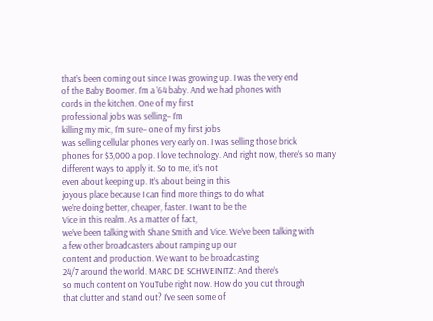that’s been coming out since I was growing up. I was the very end
of the Baby Boomer. I’m a ’64 baby. And we had phones with
cords in the kitchen. One of my first
professional jobs was selling– I’m
killing my mic, I’m sure– one of my first jobs
was selling cellular phones very early on. I was selling those brick
phones for $3,000 a pop. I love technology. And right now, there’s so many
different ways to apply it. So to me, it’s not
even about keeping up. It’s about being in this
joyous place because I can find more things to do what
we’re doing better, cheaper, faster. I want to be the
Vice in this realm. As a matter of fact,
we’ve been talking with Shane Smith and Vice. We’ve been talking with
a few other broadcasters about ramping up our
content and production. We want to be broadcasting
24/7 around the world. MARC DE SCHWEINITZ: And there’s
so much content on YouTube right now. How do you cut through
that clutter and stand out? I’ve seen some of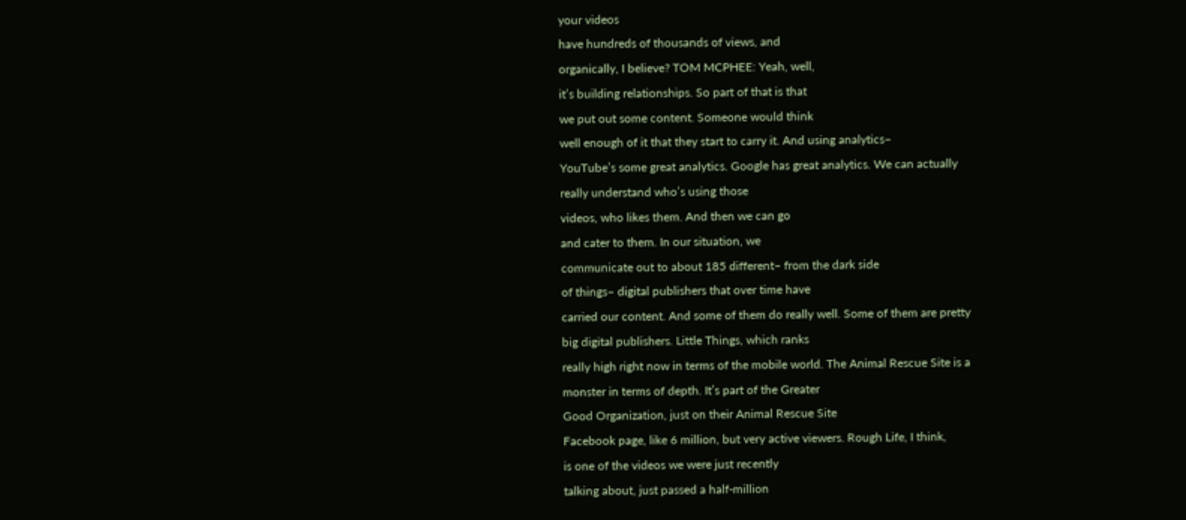your videos
have hundreds of thousands of views, and
organically, I believe? TOM MCPHEE: Yeah, well,
it’s building relationships. So part of that is that
we put out some content. Someone would think
well enough of it that they start to carry it. And using analytics–
YouTube’s some great analytics. Google has great analytics. We can actually
really understand who’s using those
videos, who likes them. And then we can go
and cater to them. In our situation, we
communicate out to about 185 different– from the dark side
of things– digital publishers that over time have
carried our content. And some of them do really well. Some of them are pretty
big digital publishers. Little Things, which ranks
really high right now in terms of the mobile world. The Animal Rescue Site is a
monster in terms of depth. It’s part of the Greater
Good Organization, just on their Animal Rescue Site
Facebook page, like 6 million, but very active viewers. Rough Life, I think,
is one of the videos we were just recently
talking about, just passed a half-million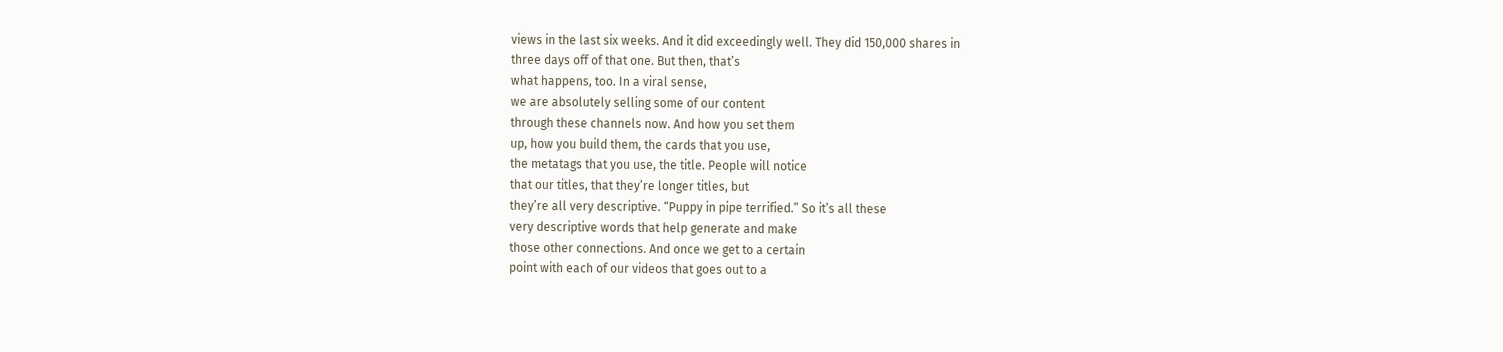views in the last six weeks. And it did exceedingly well. They did 150,000 shares in
three days off of that one. But then, that’s
what happens, too. In a viral sense,
we are absolutely selling some of our content
through these channels now. And how you set them
up, how you build them, the cards that you use,
the metatags that you use, the title. People will notice
that our titles, that they’re longer titles, but
they’re all very descriptive. “Puppy in pipe terrified.” So it’s all these
very descriptive words that help generate and make
those other connections. And once we get to a certain
point with each of our videos that goes out to a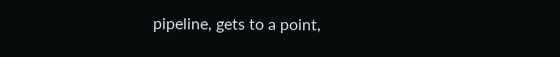pipeline, gets to a point,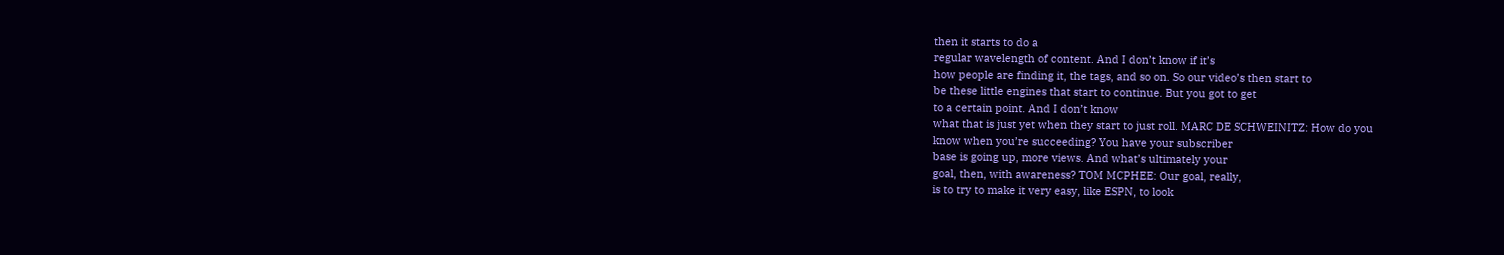then it starts to do a
regular wavelength of content. And I don’t know if it’s
how people are finding it, the tags, and so on. So our video’s then start to
be these little engines that start to continue. But you got to get
to a certain point. And I don’t know
what that is just yet when they start to just roll. MARC DE SCHWEINITZ: How do you
know when you’re succeeding? You have your subscriber
base is going up, more views. And what’s ultimately your
goal, then, with awareness? TOM MCPHEE: Our goal, really,
is to try to make it very easy, like ESPN, to look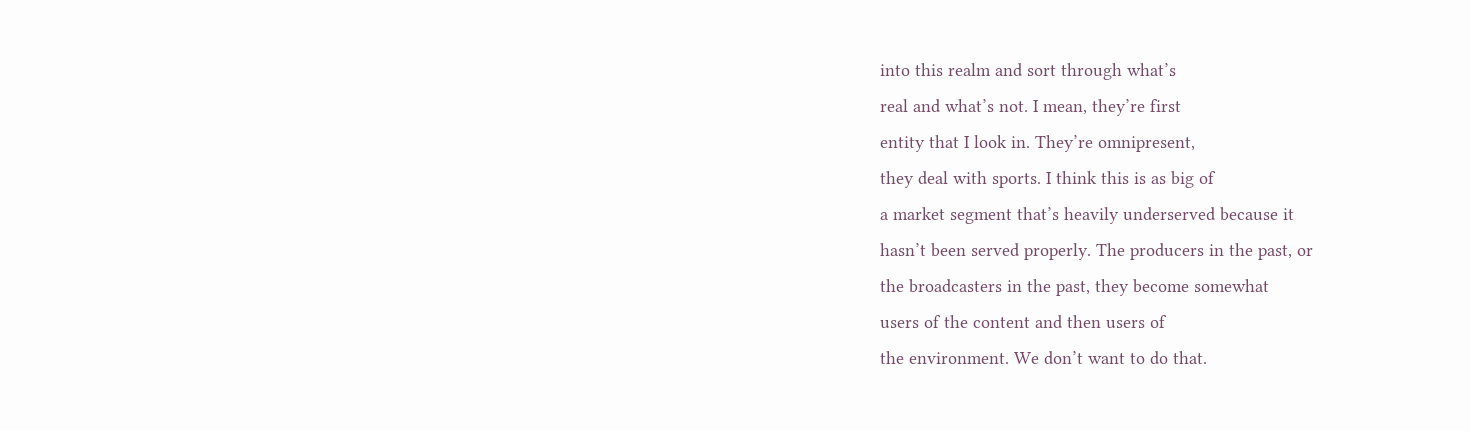into this realm and sort through what’s
real and what’s not. I mean, they’re first
entity that I look in. They’re omnipresent,
they deal with sports. I think this is as big of
a market segment that’s heavily underserved because it
hasn’t been served properly. The producers in the past, or
the broadcasters in the past, they become somewhat
users of the content and then users of
the environment. We don’t want to do that.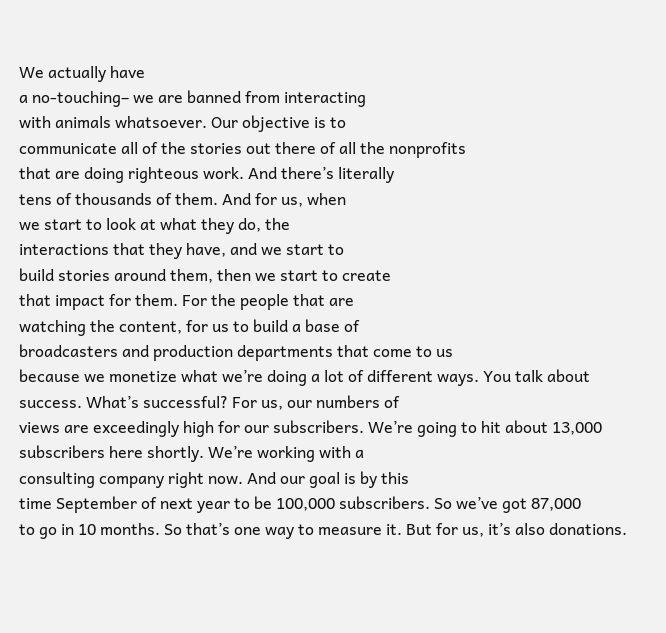We actually have
a no-touching– we are banned from interacting
with animals whatsoever. Our objective is to
communicate all of the stories out there of all the nonprofits
that are doing righteous work. And there’s literally
tens of thousands of them. And for us, when
we start to look at what they do, the
interactions that they have, and we start to
build stories around them, then we start to create
that impact for them. For the people that are
watching the content, for us to build a base of
broadcasters and production departments that come to us
because we monetize what we’re doing a lot of different ways. You talk about success. What’s successful? For us, our numbers of
views are exceedingly high for our subscribers. We’re going to hit about 13,000
subscribers here shortly. We’re working with a
consulting company right now. And our goal is by this
time September of next year to be 100,000 subscribers. So we’ve got 87,000
to go in 10 months. So that’s one way to measure it. But for us, it’s also donations.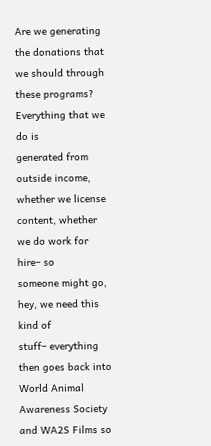Are we generating
the donations that we should through these programs? Everything that we do is
generated from outside income, whether we license
content, whether we do work for hire– so
someone might go, hey, we need this kind of
stuff– everything then goes back into World Animal
Awareness Society and WA2S Films so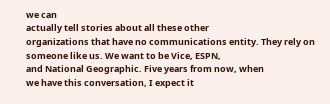we can
actually tell stories about all these other
organizations that have no communications entity. They rely on someone like us. We want to be Vice, ESPN,
and National Geographic. Five years from now, when
we have this conversation, I expect it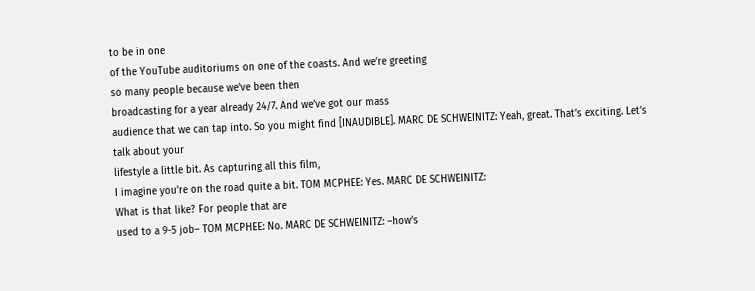to be in one
of the YouTube auditoriums on one of the coasts. And we’re greeting
so many people because we’ve been then
broadcasting for a year already 24/7. And we’ve got our mass
audience that we can tap into. So you might find [INAUDIBLE]. MARC DE SCHWEINITZ: Yeah, great. That’s exciting. Let’s talk about your
lifestyle a little bit. As capturing all this film,
I imagine you’re on the road quite a bit. TOM MCPHEE: Yes. MARC DE SCHWEINITZ:
What is that like? For people that are
used to a 9-5 job– TOM MCPHEE: No. MARC DE SCHWEINITZ: –how’s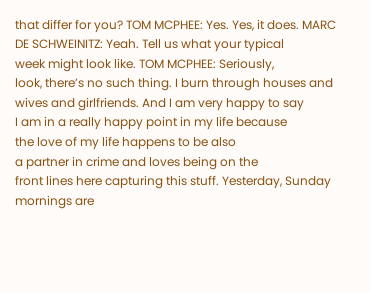that differ for you? TOM MCPHEE: Yes. Yes, it does. MARC DE SCHWEINITZ: Yeah. Tell us what your typical
week might look like. TOM MCPHEE: Seriously,
look, there’s no such thing. I burn through houses and
wives and girlfriends. And I am very happy to say
I am in a really happy point in my life because
the love of my life happens to be also
a partner in crime and loves being on the
front lines here capturing this stuff. Yesterday, Sunday mornings are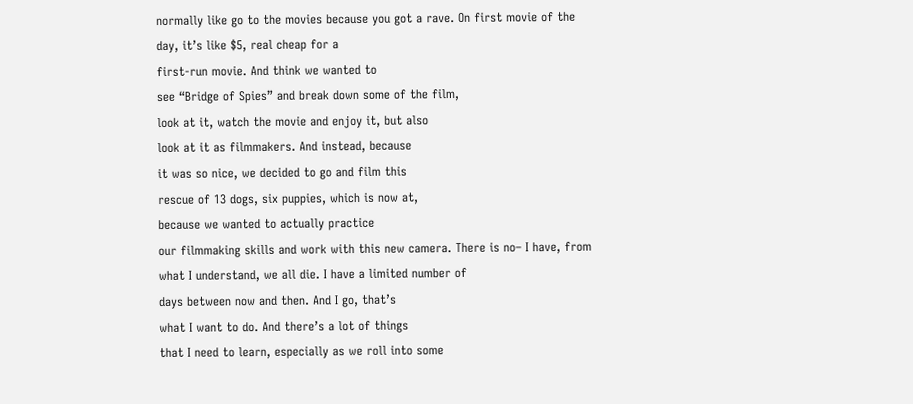normally like go to the movies because you got a rave. On first movie of the
day, it’s like $5, real cheap for a
first-run movie. And think we wanted to
see “Bridge of Spies” and break down some of the film,
look at it, watch the movie and enjoy it, but also
look at it as filmmakers. And instead, because
it was so nice, we decided to go and film this
rescue of 13 dogs, six puppies, which is now at,
because we wanted to actually practice
our filmmaking skills and work with this new camera. There is no– I have, from
what I understand, we all die. I have a limited number of
days between now and then. And I go, that’s
what I want to do. And there’s a lot of things
that I need to learn, especially as we roll into some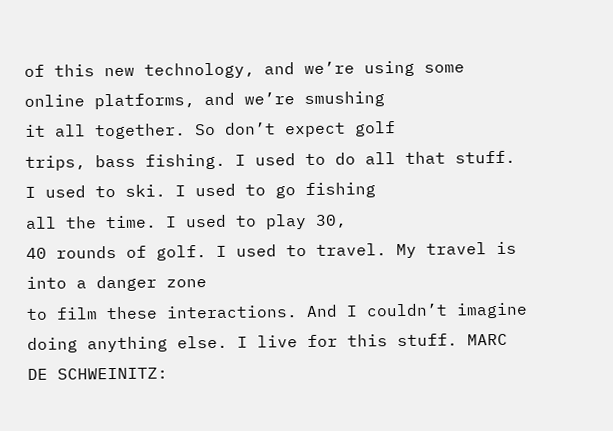of this new technology, and we’re using some
online platforms, and we’re smushing
it all together. So don’t expect golf
trips, bass fishing. I used to do all that stuff. I used to ski. I used to go fishing
all the time. I used to play 30,
40 rounds of golf. I used to travel. My travel is into a danger zone
to film these interactions. And I couldn’t imagine
doing anything else. I live for this stuff. MARC DE SCHWEINITZ: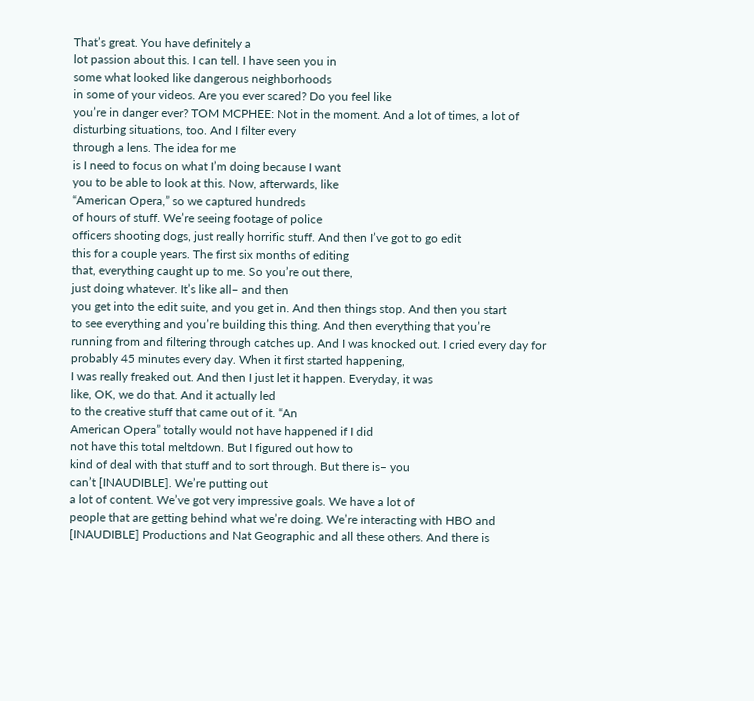That’s great. You have definitely a
lot passion about this. I can tell. I have seen you in
some what looked like dangerous neighborhoods
in some of your videos. Are you ever scared? Do you feel like
you’re in danger ever? TOM MCPHEE: Not in the moment. And a lot of times, a lot of
disturbing situations, too. And I filter every
through a lens. The idea for me
is I need to focus on what I’m doing because I want
you to be able to look at this. Now, afterwards, like
“American Opera,” so we captured hundreds
of hours of stuff. We’re seeing footage of police
officers shooting dogs, just really horrific stuff. And then I’ve got to go edit
this for a couple years. The first six months of editing
that, everything caught up to me. So you’re out there,
just doing whatever. It’s like all– and then
you get into the edit suite, and you get in. And then things stop. And then you start
to see everything and you’re building this thing. And then everything that you’re
running from and filtering through catches up. And I was knocked out. I cried every day for
probably 45 minutes every day. When it first started happening,
I was really freaked out. And then I just let it happen. Everyday, it was
like, OK, we do that. And it actually led
to the creative stuff that came out of it. “An
American Opera” totally would not have happened if I did
not have this total meltdown. But I figured out how to
kind of deal with that stuff and to sort through. But there is– you
can’t [INAUDIBLE]. We’re putting out
a lot of content. We’ve got very impressive goals. We have a lot of
people that are getting behind what we’re doing. We’re interacting with HBO and
[INAUDIBLE] Productions and Nat Geographic and all these others. And there is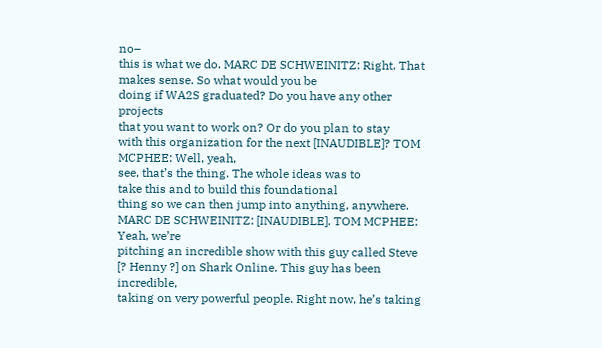no–
this is what we do. MARC DE SCHWEINITZ: Right. That makes sense. So what would you be
doing if WA2S graduated? Do you have any other projects
that you want to work on? Or do you plan to stay
with this organization for the next [INAUDIBLE]? TOM MCPHEE: Well, yeah,
see, that’s the thing. The whole ideas was to
take this and to build this foundational
thing so we can then jump into anything, anywhere. MARC DE SCHWEINITZ: [INAUDIBLE]. TOM MCPHEE: Yeah, we’re
pitching an incredible show with this guy called Steve
[? Henny ?] on Shark Online. This guy has been incredible,
taking on very powerful people. Right now, he’s taking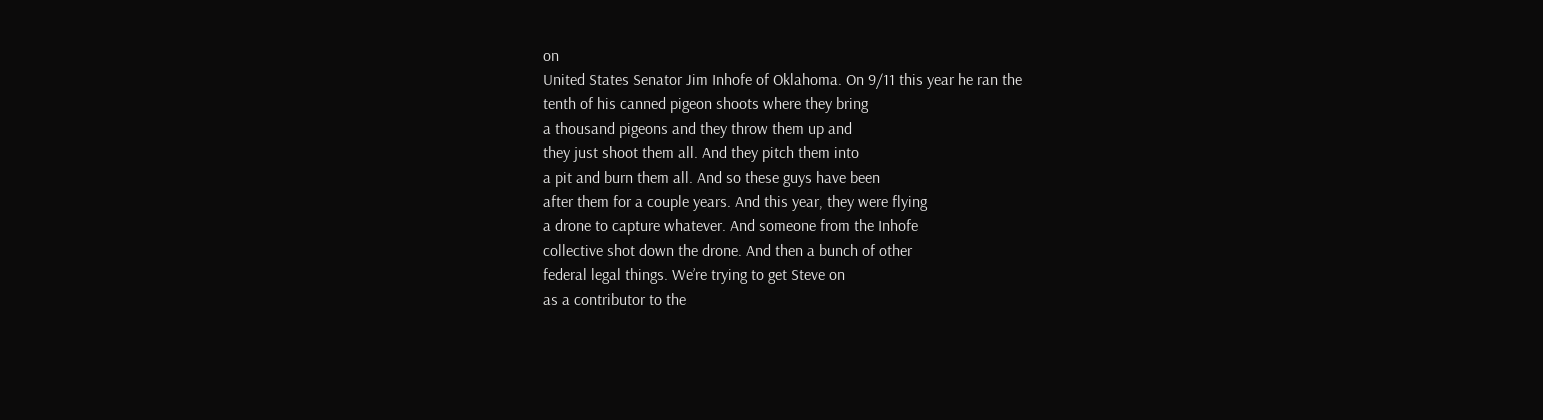on
United States Senator Jim Inhofe of Oklahoma. On 9/11 this year he ran the
tenth of his canned pigeon shoots where they bring
a thousand pigeons and they throw them up and
they just shoot them all. And they pitch them into
a pit and burn them all. And so these guys have been
after them for a couple years. And this year, they were flying
a drone to capture whatever. And someone from the Inhofe
collective shot down the drone. And then a bunch of other
federal legal things. We’re trying to get Steve on
as a contributor to the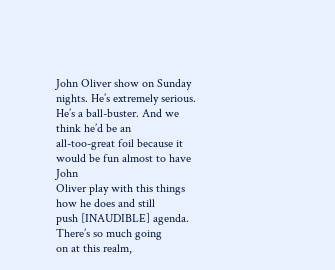John Oliver show on Sunday nights. He’s extremely serious. He’s a ball-buster. And we think he’d be an
all-too-great foil because it would be fun almost to have John
Oliver play with this things how he does and still
push [INAUDIBLE] agenda. There’s so much going
on at this realm,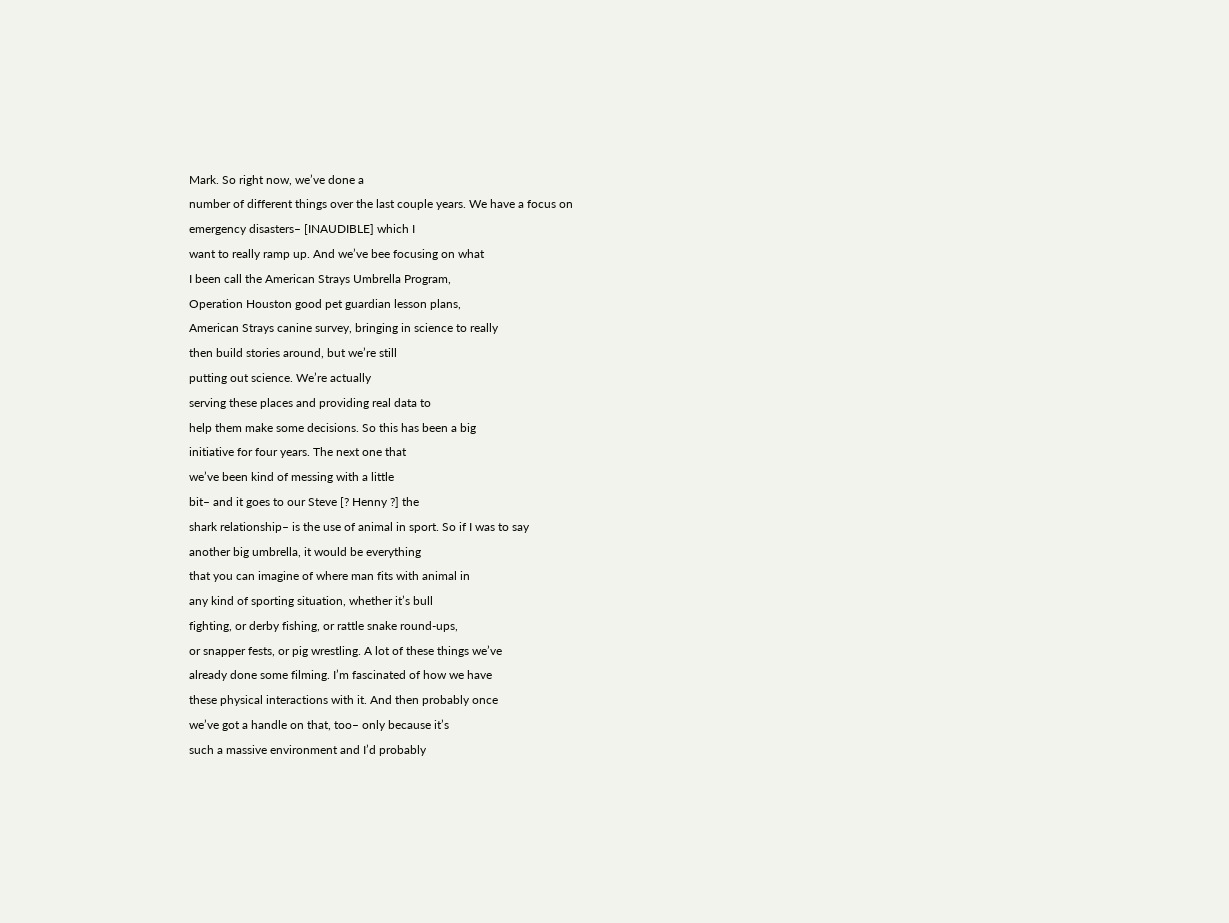Mark. So right now, we’ve done a
number of different things over the last couple years. We have a focus on
emergency disasters– [INAUDIBLE] which I
want to really ramp up. And we’ve bee focusing on what
I been call the American Strays Umbrella Program,
Operation Houston good pet guardian lesson plans,
American Strays canine survey, bringing in science to really
then build stories around, but we’re still
putting out science. We’re actually
serving these places and providing real data to
help them make some decisions. So this has been a big
initiative for four years. The next one that
we’ve been kind of messing with a little
bit– and it goes to our Steve [? Henny ?] the
shark relationship– is the use of animal in sport. So if I was to say
another big umbrella, it would be everything
that you can imagine of where man fits with animal in
any kind of sporting situation, whether it’s bull
fighting, or derby fishing, or rattle snake round-ups,
or snapper fests, or pig wrestling. A lot of these things we’ve
already done some filming. I’m fascinated of how we have
these physical interactions with it. And then probably once
we’ve got a handle on that, too– only because it’s
such a massive environment and I’d probably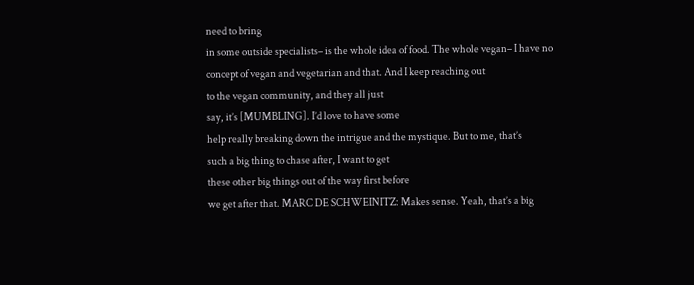need to bring
in some outside specialists– is the whole idea of food. The whole vegan– I have no
concept of vegan and vegetarian and that. And I keep reaching out
to the vegan community, and they all just
say, it’s [MUMBLING]. I’d love to have some
help really breaking down the intrigue and the mystique. But to me, that’s
such a big thing to chase after, I want to get
these other big things out of the way first before
we get after that. MARC DE SCHWEINITZ: Makes sense. Yeah, that’s a big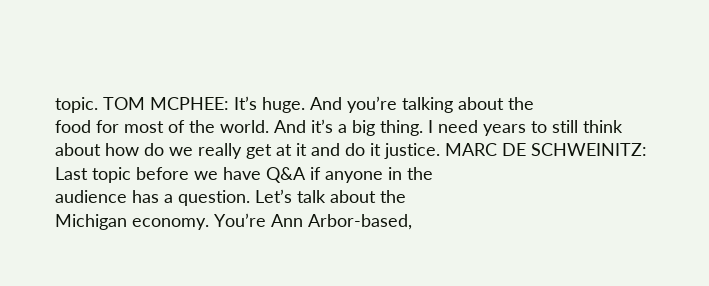topic. TOM MCPHEE: It’s huge. And you’re talking about the
food for most of the world. And it’s a big thing. I need years to still think
about how do we really get at it and do it justice. MARC DE SCHWEINITZ:
Last topic before we have Q&A if anyone in the
audience has a question. Let’s talk about the
Michigan economy. You’re Ann Arbor-based,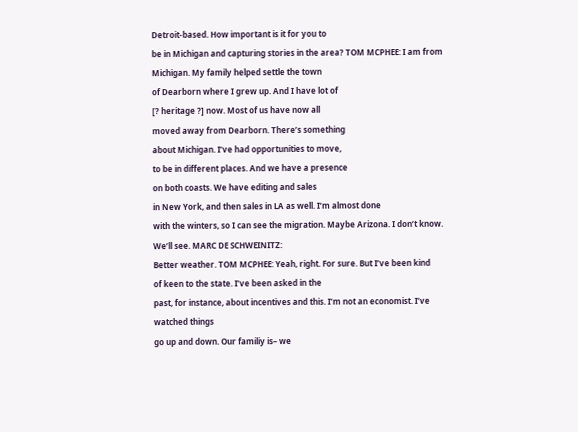Detroit-based. How important is it for you to
be in Michigan and capturing stories in the area? TOM MCPHEE: I am from Michigan. My family helped settle the town
of Dearborn where I grew up. And I have lot of
[? heritage ?] now. Most of us have now all
moved away from Dearborn. There’s something
about Michigan. I’ve had opportunities to move,
to be in different places. And we have a presence
on both coasts. We have editing and sales
in New York, and then sales in LA as well. I’m almost done
with the winters, so I can see the migration. Maybe Arizona. I don’t know. We’ll see. MARC DE SCHWEINITZ:
Better weather. TOM MCPHEE: Yeah, right. For sure. But I’ve been kind
of keen to the state. I’ve been asked in the
past, for instance, about incentives and this. I’m not an economist. I’ve watched things
go up and down. Our familiy is– we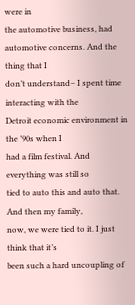were in
the automotive business, had automotive concerns. And the thing that I
don’t understand– I spent time interacting with the
Detroit economic environment in the ’90s when I
had a film festival. And everything was still so
tied to auto this and auto that. And then my family,
now, we were tied to it. I just think that it’s
been such a hard uncoupling of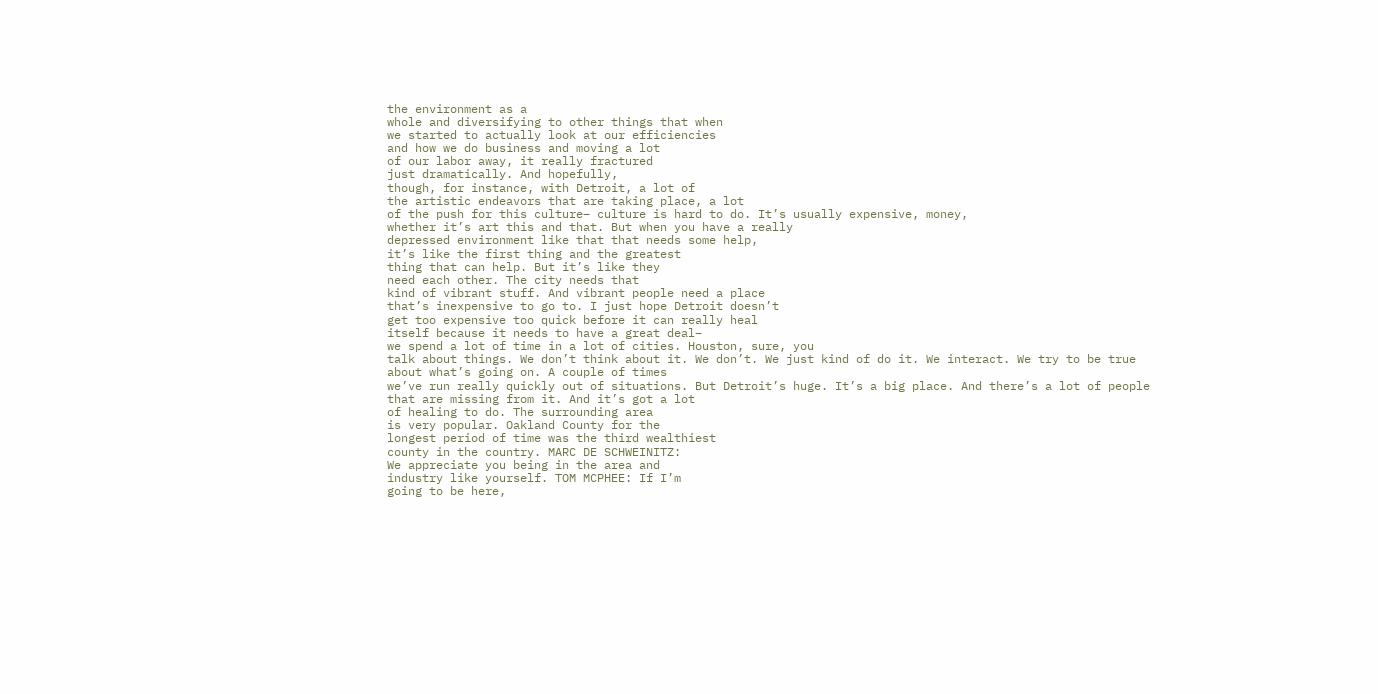the environment as a
whole and diversifying to other things that when
we started to actually look at our efficiencies
and how we do business and moving a lot
of our labor away, it really fractured
just dramatically. And hopefully,
though, for instance, with Detroit, a lot of
the artistic endeavors that are taking place, a lot
of the push for this culture– culture is hard to do. It’s usually expensive, money,
whether it’s art this and that. But when you have a really
depressed environment like that that needs some help,
it’s like the first thing and the greatest
thing that can help. But it’s like they
need each other. The city needs that
kind of vibrant stuff. And vibrant people need a place
that’s inexpensive to go to. I just hope Detroit doesn’t
get too expensive too quick before it can really heal
itself because it needs to have a great deal–
we spend a lot of time in a lot of cities. Houston, sure, you
talk about things. We don’t think about it. We don’t. We just kind of do it. We interact. We try to be true
about what’s going on. A couple of times
we’ve run really quickly out of situations. But Detroit’s huge. It’s a big place. And there’s a lot of people
that are missing from it. And it’s got a lot
of healing to do. The surrounding area
is very popular. Oakland County for the
longest period of time was the third wealthiest
county in the country. MARC DE SCHWEINITZ:
We appreciate you being in the area and
industry like yourself. TOM MCPHEE: If I’m
going to be here,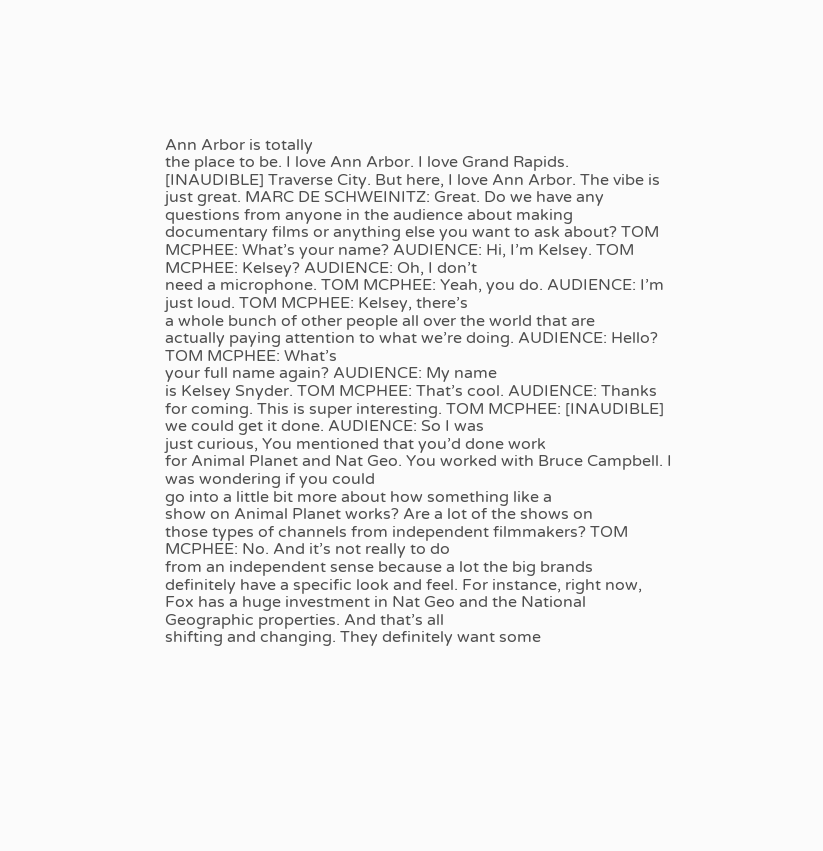Ann Arbor is totally
the place to be. I love Ann Arbor. I love Grand Rapids.
[INAUDIBLE] Traverse City. But here, I love Ann Arbor. The vibe is just great. MARC DE SCHWEINITZ: Great. Do we have any
questions from anyone in the audience about making
documentary films or anything else you want to ask about? TOM MCPHEE: What’s your name? AUDIENCE: Hi, I’m Kelsey. TOM MCPHEE: Kelsey? AUDIENCE: Oh, I don’t
need a microphone. TOM MCPHEE: Yeah, you do. AUDIENCE: I’m just loud. TOM MCPHEE: Kelsey, there’s
a whole bunch of other people all over the world that are
actually paying attention to what we’re doing. AUDIENCE: Hello? TOM MCPHEE: What’s
your full name again? AUDIENCE: My name
is Kelsey Snyder. TOM MCPHEE: That’s cool. AUDIENCE: Thanks for coming. This is super interesting. TOM MCPHEE: [INAUDIBLE]
we could get it done. AUDIENCE: So I was
just curious, You mentioned that you’d done work
for Animal Planet and Nat Geo. You worked with Bruce Campbell. I was wondering if you could
go into a little bit more about how something like a
show on Animal Planet works? Are a lot of the shows on
those types of channels from independent filmmakers? TOM MCPHEE: No. And it’s not really to do
from an independent sense because a lot the big brands
definitely have a specific look and feel. For instance, right now,
Fox has a huge investment in Nat Geo and the National
Geographic properties. And that’s all
shifting and changing. They definitely want some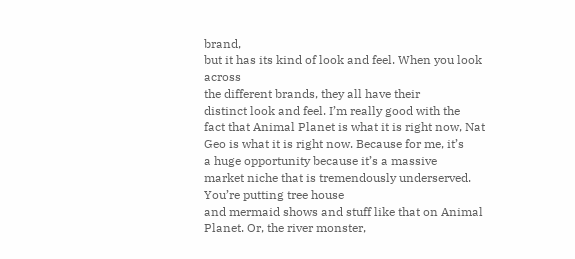brand,
but it has its kind of look and feel. When you look across
the different brands, they all have their
distinct look and feel. I’m really good with the
fact that Animal Planet is what it is right now, Nat
Geo is what it is right now. Because for me, it’s
a huge opportunity because it’s a massive
market niche that is tremendously underserved. You’re putting tree house
and mermaid shows and stuff like that on Animal Planet. Or, the river monster,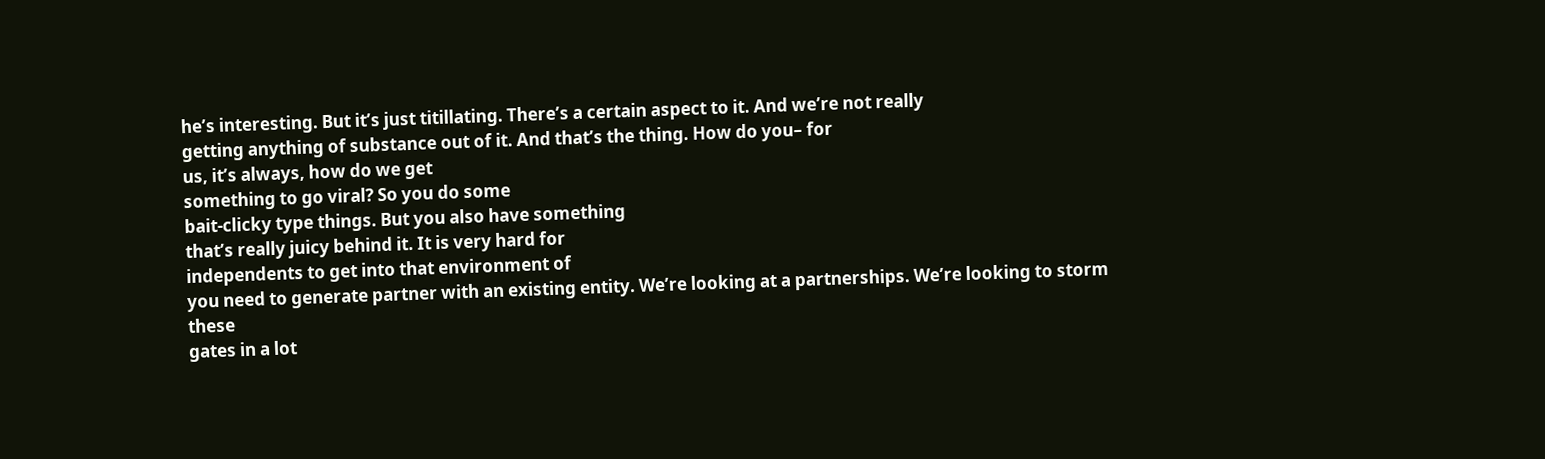he’s interesting. But it’s just titillating. There’s a certain aspect to it. And we’re not really
getting anything of substance out of it. And that’s the thing. How do you– for
us, it’s always, how do we get
something to go viral? So you do some
bait-clicky type things. But you also have something
that’s really juicy behind it. It is very hard for
independents to get into that environment of
you need to generate partner with an existing entity. We’re looking at a partnerships. We’re looking to storm these
gates in a lot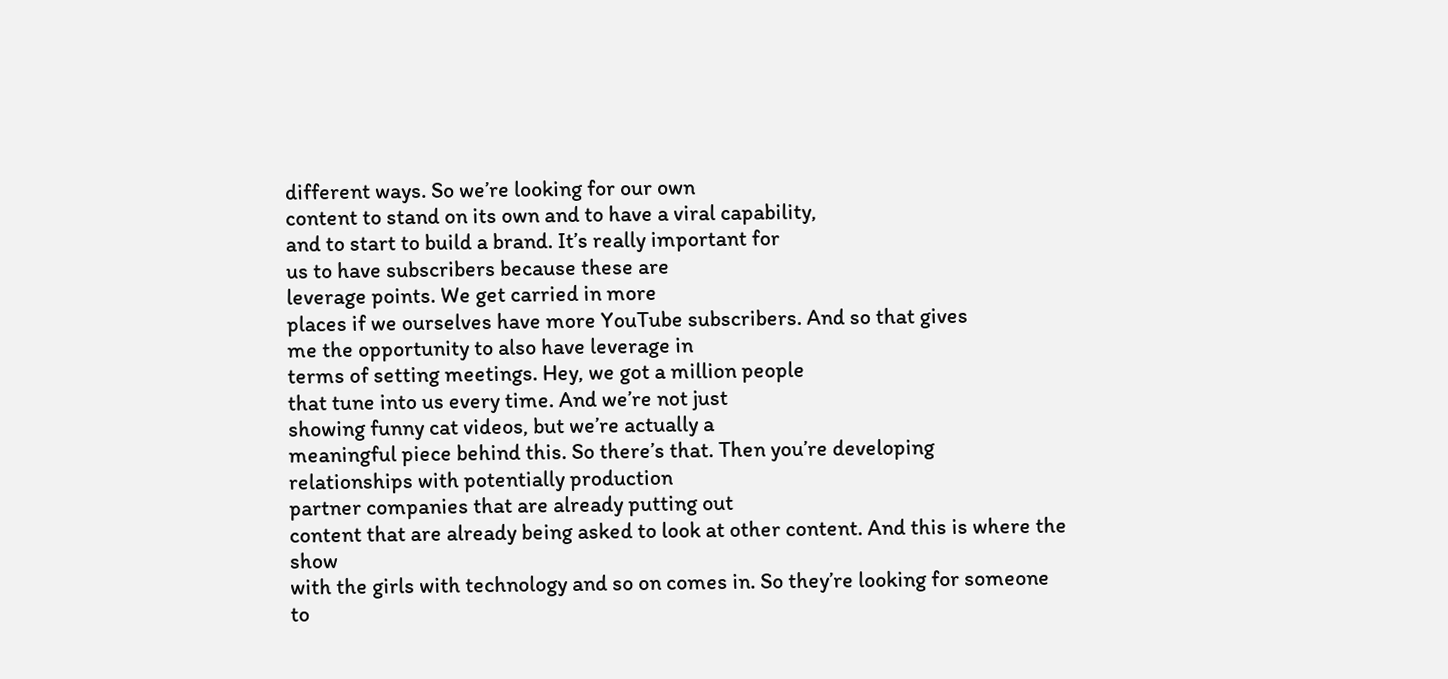different ways. So we’re looking for our own
content to stand on its own and to have a viral capability,
and to start to build a brand. It’s really important for
us to have subscribers because these are
leverage points. We get carried in more
places if we ourselves have more YouTube subscribers. And so that gives
me the opportunity to also have leverage in
terms of setting meetings. Hey, we got a million people
that tune into us every time. And we’re not just
showing funny cat videos, but we’re actually a
meaningful piece behind this. So there’s that. Then you’re developing
relationships with potentially production
partner companies that are already putting out
content that are already being asked to look at other content. And this is where the show
with the girls with technology and so on comes in. So they’re looking for someone
to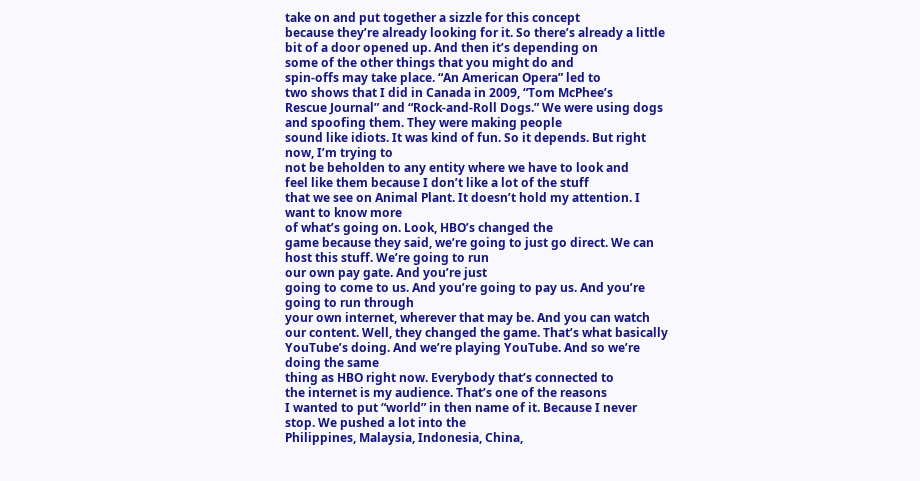take on and put together a sizzle for this concept
because they’re already looking for it. So there’s already a little
bit of a door opened up. And then it’s depending on
some of the other things that you might do and
spin-offs may take place. “An American Opera” led to
two shows that I did in Canada in 2009, “Tom McPhee’s
Rescue Journal” and “Rock-and-Roll Dogs.” We were using dogs
and spoofing them. They were making people
sound like idiots. It was kind of fun. So it depends. But right now, I’m trying to
not be beholden to any entity where we have to look and
feel like them because I don’t like a lot of the stuff
that we see on Animal Plant. It doesn’t hold my attention. I want to know more
of what’s going on. Look, HBO’s changed the
game because they said, we’re going to just go direct. We can host this stuff. We’re going to run
our own pay gate. And you’re just
going to come to us. And you’re going to pay us. And you’re going to run through
your own internet, wherever that may be. And you can watch our content. Well, they changed the game. That’s what basically
YouTube’s doing. And we’re playing YouTube. And so we’re doing the same
thing as HBO right now. Everybody that’s connected to
the internet is my audience. That’s one of the reasons
I wanted to put “world” in then name of it. Because I never stop. We pushed a lot into the
Philippines, Malaysia, Indonesia, China,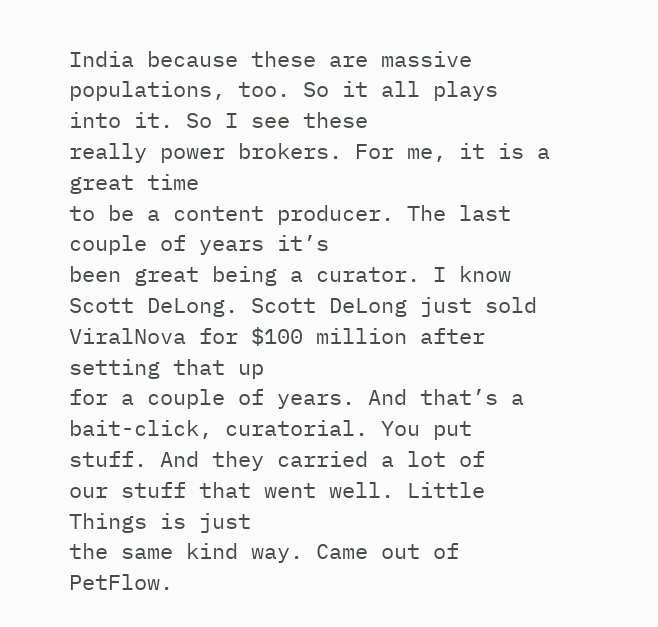India because these are massive populations, too. So it all plays into it. So I see these
really power brokers. For me, it is a great time
to be a content producer. The last couple of years it’s
been great being a curator. I know Scott DeLong. Scott DeLong just sold
ViralNova for $100 million after setting that up
for a couple of years. And that’s a
bait-click, curatorial. You put stuff. And they carried a lot of
our stuff that went well. Little Things is just
the same kind way. Came out of PetFlow.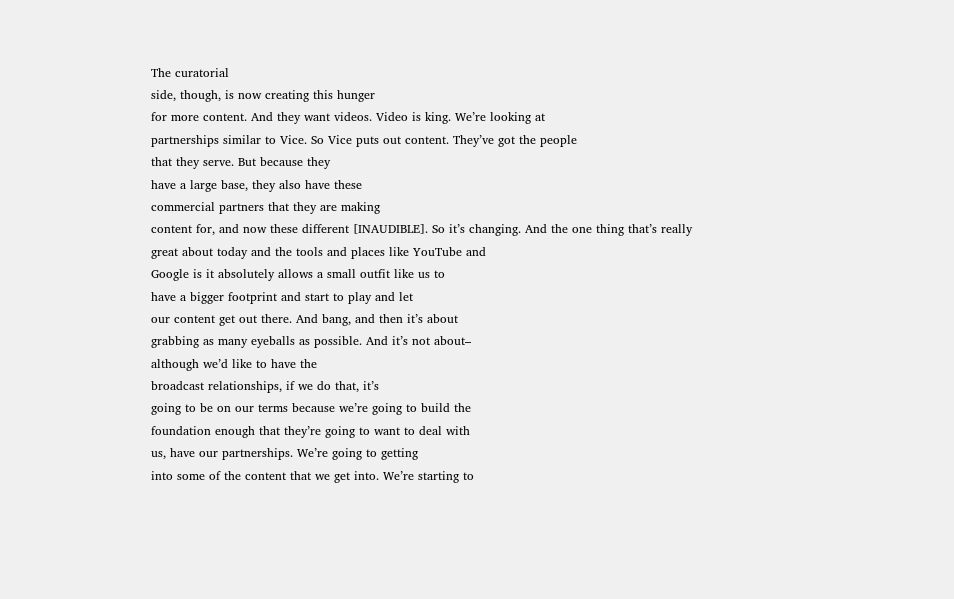The curatorial
side, though, is now creating this hunger
for more content. And they want videos. Video is king. We’re looking at
partnerships similar to Vice. So Vice puts out content. They’ve got the people
that they serve. But because they
have a large base, they also have these
commercial partners that they are making
content for, and now these different [INAUDIBLE]. So it’s changing. And the one thing that’s really
great about today and the tools and places like YouTube and
Google is it absolutely allows a small outfit like us to
have a bigger footprint and start to play and let
our content get out there. And bang, and then it’s about
grabbing as many eyeballs as possible. And it’s not about–
although we’d like to have the
broadcast relationships, if we do that, it’s
going to be on our terms because we’re going to build the
foundation enough that they’re going to want to deal with
us, have our partnerships. We’re going to getting
into some of the content that we get into. We’re starting to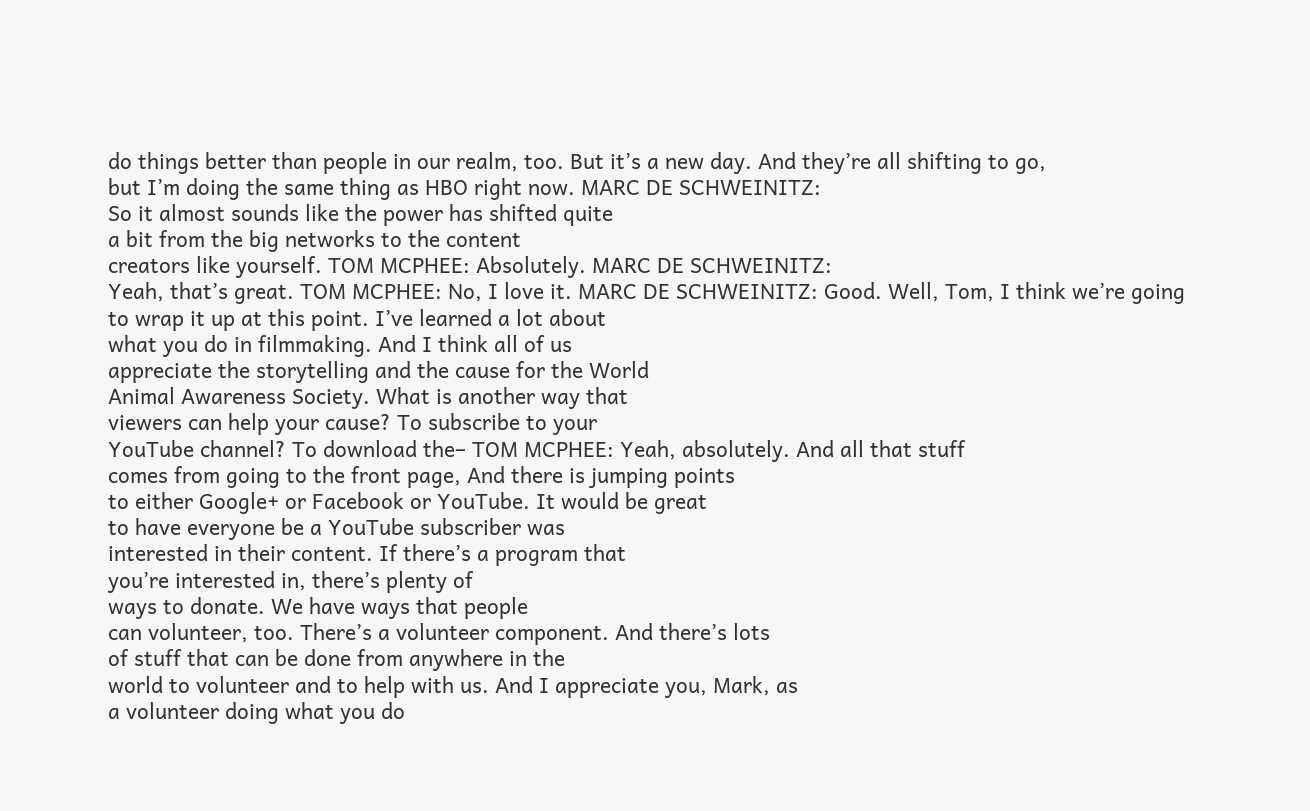do things better than people in our realm, too. But it’s a new day. And they’re all shifting to go,
but I’m doing the same thing as HBO right now. MARC DE SCHWEINITZ:
So it almost sounds like the power has shifted quite
a bit from the big networks to the content
creators like yourself. TOM MCPHEE: Absolutely. MARC DE SCHWEINITZ:
Yeah, that’s great. TOM MCPHEE: No, I love it. MARC DE SCHWEINITZ: Good. Well, Tom, I think we’re going
to wrap it up at this point. I’ve learned a lot about
what you do in filmmaking. And I think all of us
appreciate the storytelling and the cause for the World
Animal Awareness Society. What is another way that
viewers can help your cause? To subscribe to your
YouTube channel? To download the– TOM MCPHEE: Yeah, absolutely. And all that stuff
comes from going to the front page, And there is jumping points
to either Google+ or Facebook or YouTube. It would be great
to have everyone be a YouTube subscriber was
interested in their content. If there’s a program that
you’re interested in, there’s plenty of
ways to donate. We have ways that people
can volunteer, too. There’s a volunteer component. And there’s lots
of stuff that can be done from anywhere in the
world to volunteer and to help with us. And I appreciate you, Mark, as
a volunteer doing what you do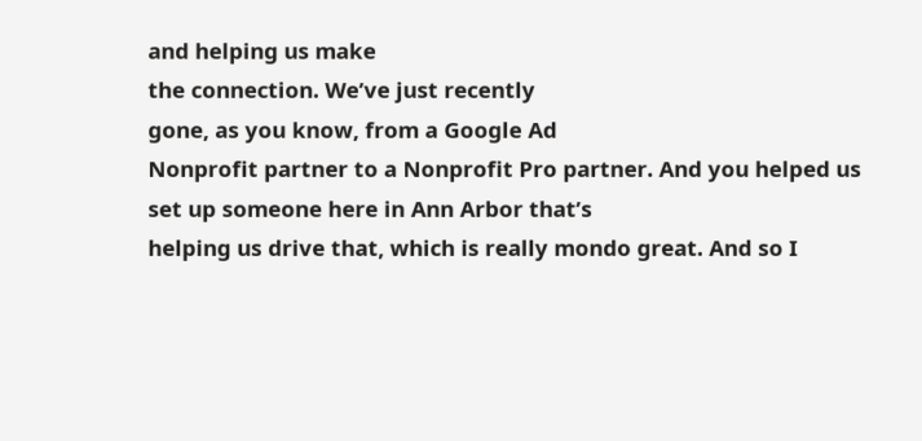and helping us make
the connection. We’ve just recently
gone, as you know, from a Google Ad
Nonprofit partner to a Nonprofit Pro partner. And you helped us
set up someone here in Ann Arbor that’s
helping us drive that, which is really mondo great. And so I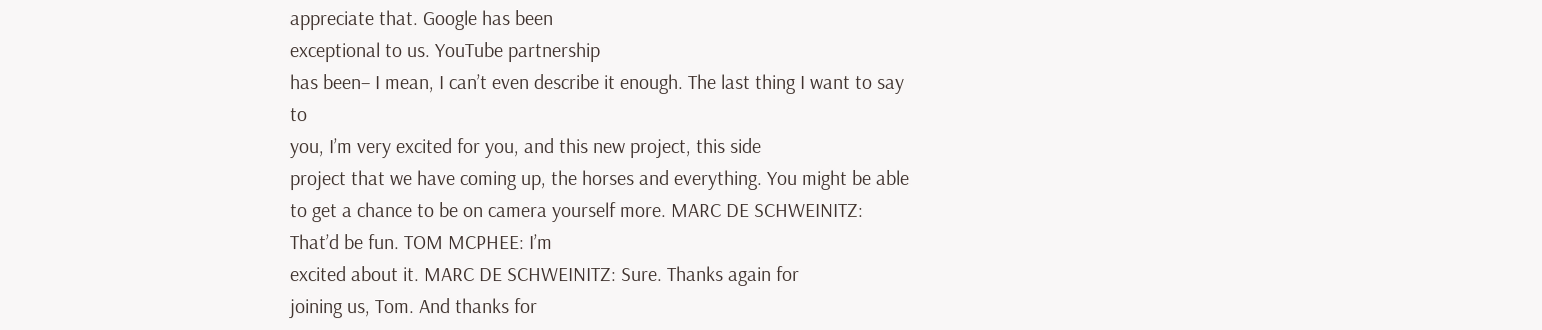appreciate that. Google has been
exceptional to us. YouTube partnership
has been– I mean, I can’t even describe it enough. The last thing I want to say to
you, I’m very excited for you, and this new project, this side
project that we have coming up, the horses and everything. You might be able
to get a chance to be on camera yourself more. MARC DE SCHWEINITZ:
That’d be fun. TOM MCPHEE: I’m
excited about it. MARC DE SCHWEINITZ: Sure. Thanks again for
joining us, Tom. And thanks for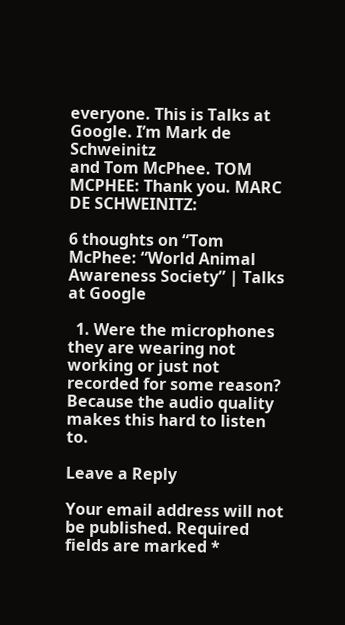everyone. This is Talks at Google. I’m Mark de Schweinitz
and Tom McPhee. TOM MCPHEE: Thank you. MARC DE SCHWEINITZ:

6 thoughts on “Tom McPhee: “World Animal Awareness Society” | Talks at Google

  1. Were the microphones they are wearing not working or just not recorded for some reason? Because the audio quality makes this hard to listen to.

Leave a Reply

Your email address will not be published. Required fields are marked *